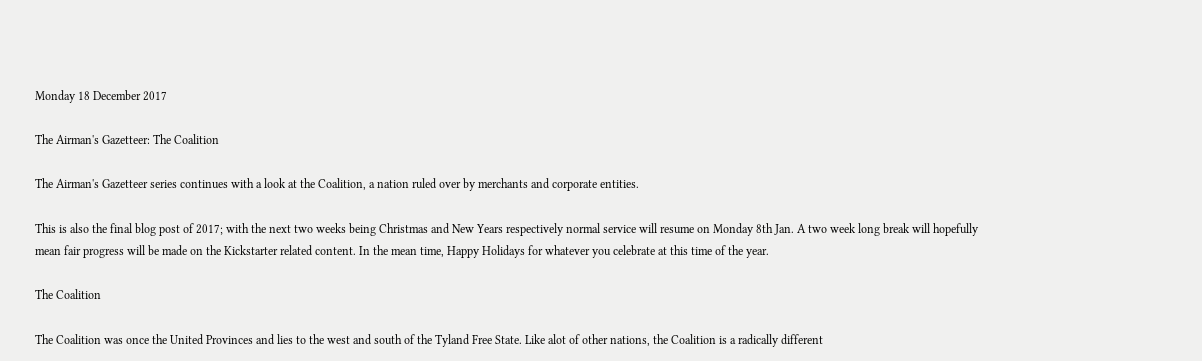Monday 18 December 2017

The Airman's Gazetteer: The Coalition

The Airman's Gazetteer series continues with a look at the Coalition, a nation ruled over by merchants and corporate entities.

This is also the final blog post of 2017; with the next two weeks being Christmas and New Years respectively normal service will resume on Monday 8th Jan. A two week long break will hopefully mean fair progress will be made on the Kickstarter related content. In the mean time, Happy Holidays for whatever you celebrate at this time of the year.

The Coalition

The Coalition was once the United Provinces and lies to the west and south of the Tyland Free State. Like alot of other nations, the Coalition is a radically different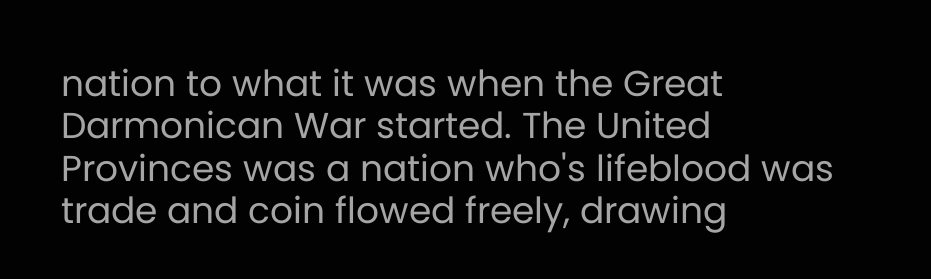nation to what it was when the Great Darmonican War started. The United Provinces was a nation who's lifeblood was trade and coin flowed freely, drawing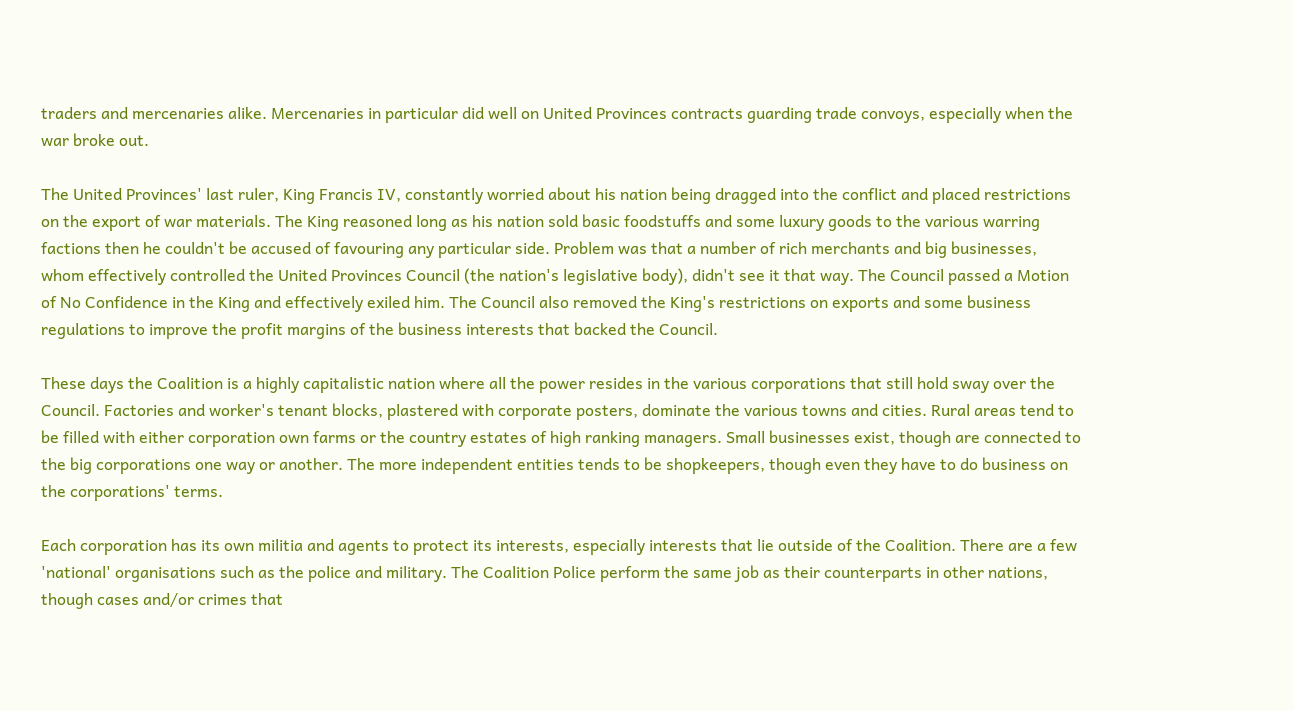traders and mercenaries alike. Mercenaries in particular did well on United Provinces contracts guarding trade convoys, especially when the war broke out.

The United Provinces' last ruler, King Francis IV, constantly worried about his nation being dragged into the conflict and placed restrictions on the export of war materials. The King reasoned long as his nation sold basic foodstuffs and some luxury goods to the various warring factions then he couldn't be accused of favouring any particular side. Problem was that a number of rich merchants and big businesses, whom effectively controlled the United Provinces Council (the nation's legislative body), didn't see it that way. The Council passed a Motion of No Confidence in the King and effectively exiled him. The Council also removed the King's restrictions on exports and some business regulations to improve the profit margins of the business interests that backed the Council.

These days the Coalition is a highly capitalistic nation where all the power resides in the various corporations that still hold sway over the Council. Factories and worker's tenant blocks, plastered with corporate posters, dominate the various towns and cities. Rural areas tend to be filled with either corporation own farms or the country estates of high ranking managers. Small businesses exist, though are connected to the big corporations one way or another. The more independent entities tends to be shopkeepers, though even they have to do business on the corporations' terms.

Each corporation has its own militia and agents to protect its interests, especially interests that lie outside of the Coalition. There are a few 'national' organisations such as the police and military. The Coalition Police perform the same job as their counterparts in other nations, though cases and/or crimes that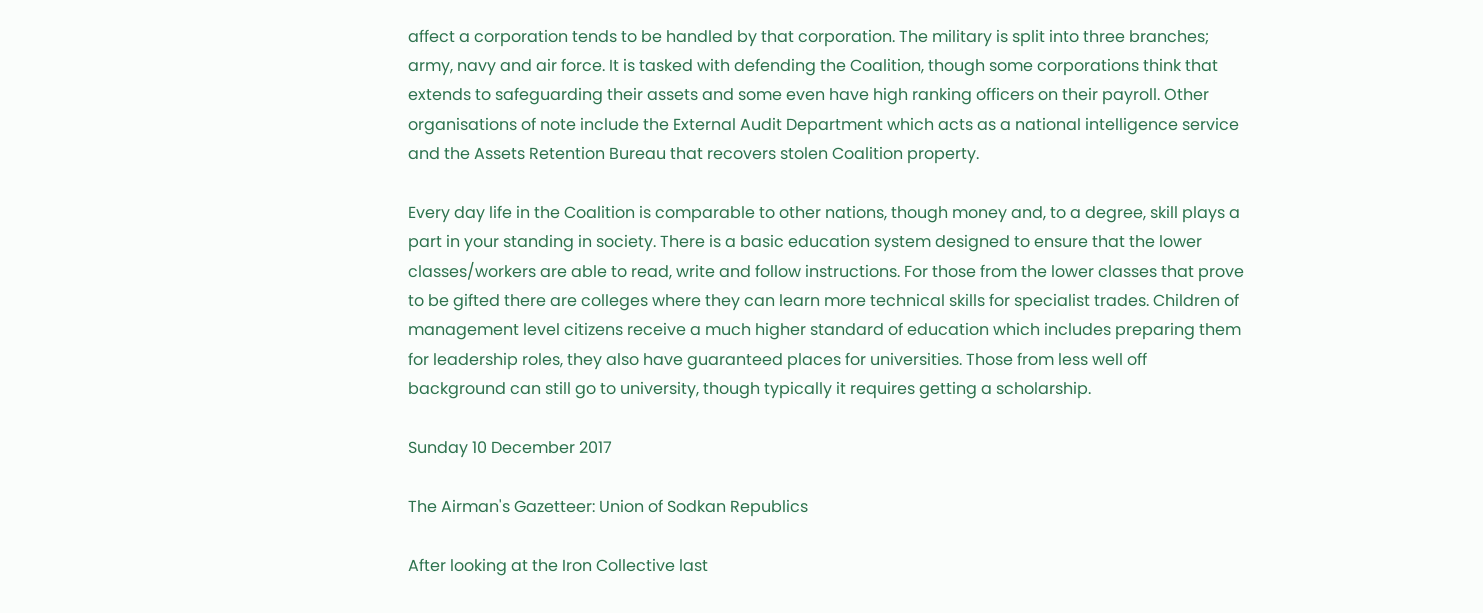affect a corporation tends to be handled by that corporation. The military is split into three branches; army, navy and air force. It is tasked with defending the Coalition, though some corporations think that extends to safeguarding their assets and some even have high ranking officers on their payroll. Other organisations of note include the External Audit Department which acts as a national intelligence service and the Assets Retention Bureau that recovers stolen Coalition property.

Every day life in the Coalition is comparable to other nations, though money and, to a degree, skill plays a part in your standing in society. There is a basic education system designed to ensure that the lower classes/workers are able to read, write and follow instructions. For those from the lower classes that prove to be gifted there are colleges where they can learn more technical skills for specialist trades. Children of management level citizens receive a much higher standard of education which includes preparing them for leadership roles, they also have guaranteed places for universities. Those from less well off background can still go to university, though typically it requires getting a scholarship.

Sunday 10 December 2017

The Airman's Gazetteer: Union of Sodkan Republics

After looking at the Iron Collective last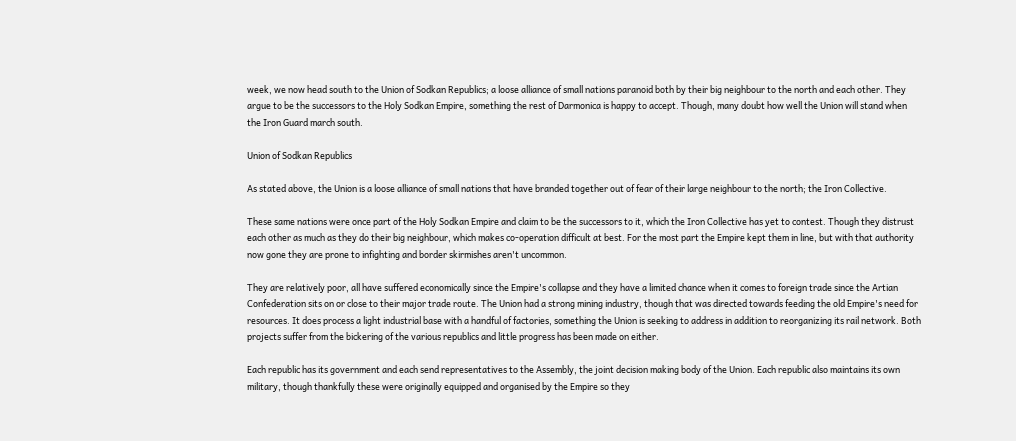week, we now head south to the Union of Sodkan Republics; a loose alliance of small nations paranoid both by their big neighbour to the north and each other. They argue to be the successors to the Holy Sodkan Empire, something the rest of Darmonica is happy to accept. Though, many doubt how well the Union will stand when the Iron Guard march south.

Union of Sodkan Republics

As stated above, the Union is a loose alliance of small nations that have branded together out of fear of their large neighbour to the north; the Iron Collective.

These same nations were once part of the Holy Sodkan Empire and claim to be the successors to it, which the Iron Collective has yet to contest. Though they distrust each other as much as they do their big neighbour, which makes co-operation difficult at best. For the most part the Empire kept them in line, but with that authority now gone they are prone to infighting and border skirmishes aren't uncommon.

They are relatively poor, all have suffered economically since the Empire's collapse and they have a limited chance when it comes to foreign trade since the Artian Confederation sits on or close to their major trade route. The Union had a strong mining industry, though that was directed towards feeding the old Empire's need for resources. It does process a light industrial base with a handful of factories, something the Union is seeking to address in addition to reorganizing its rail network. Both projects suffer from the bickering of the various republics and little progress has been made on either.

Each republic has its government and each send representatives to the Assembly, the joint decision making body of the Union. Each republic also maintains its own military, though thankfully these were originally equipped and organised by the Empire so they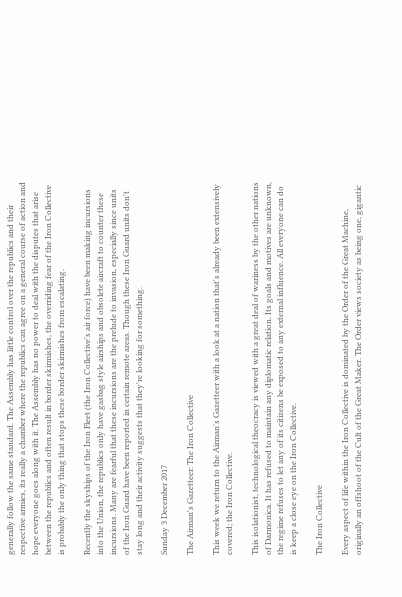generally follow the same standard. The Assembly has little control over the republics and their respective armies, its really a chamber where the republics can agree on a general course of action and hope everyone goes along with it. The Assembly has no power to deal with the disputes that arise between the republics and often result in border skirmishes, the overriding fear of the Iron Collective is probably the only thing that stops these border skirmishes from escalating.

Recently the skyships of the Iron Fleet (the Iron Collective's air force) have been making incursions into the Union, the republics only have gasbag style airships and obsolete aircraft to counter these incursions. Many are fearful that these incursions are the prelude to invasion, especially since units of the Iron Guard have been reported in certain remote areas. Though these Iron Guard units don't stay long and their activity suggests that they're looking for something.

Sunday 3 December 2017

The Airman's Gazetteer: The Iron Collective

This week we return to the Airman's Gazetteer with a look at a nation that's already been extensively covered; the Iron Collective.

This isolationist, technological theocracy is viewed with a great deal of wariness by the other nations of Darmonica. It has refused to maintain any diplomatic relation. Its goals and motives are unknown, the regime refuses to let any of its citizens be exposed to any external influence. All everyone can do is keep a close eye on the Iron Collective.

The Iron Collective

Every aspect of life within the Iron Collective is dominated by the Order of the Great Machine, originally an offshoot of the Cult of the Great Maker. The Order views society as being one, gigantic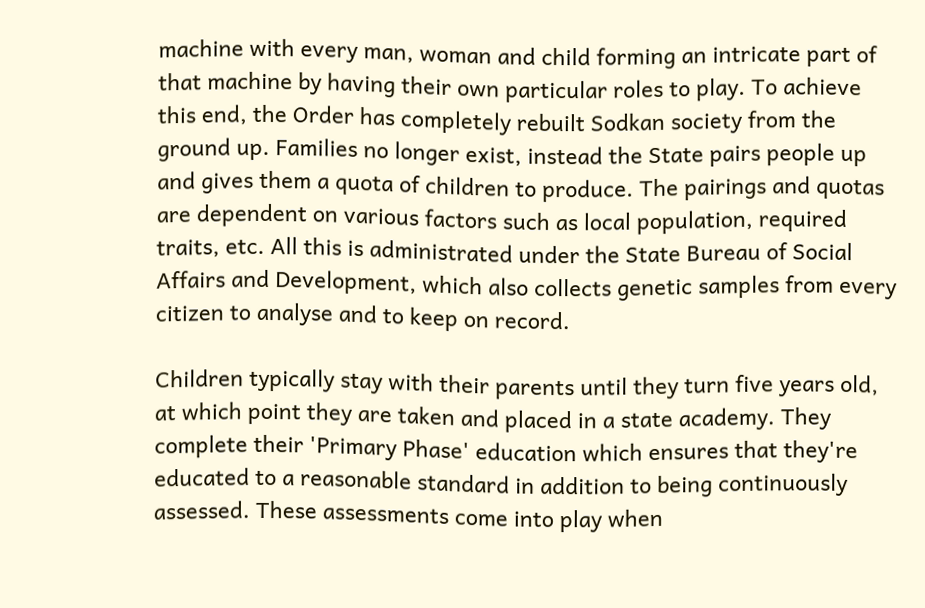machine with every man, woman and child forming an intricate part of that machine by having their own particular roles to play. To achieve this end, the Order has completely rebuilt Sodkan society from the ground up. Families no longer exist, instead the State pairs people up and gives them a quota of children to produce. The pairings and quotas are dependent on various factors such as local population, required traits, etc. All this is administrated under the State Bureau of Social Affairs and Development, which also collects genetic samples from every citizen to analyse and to keep on record.

Children typically stay with their parents until they turn five years old, at which point they are taken and placed in a state academy. They complete their 'Primary Phase' education which ensures that they're educated to a reasonable standard in addition to being continuously assessed. These assessments come into play when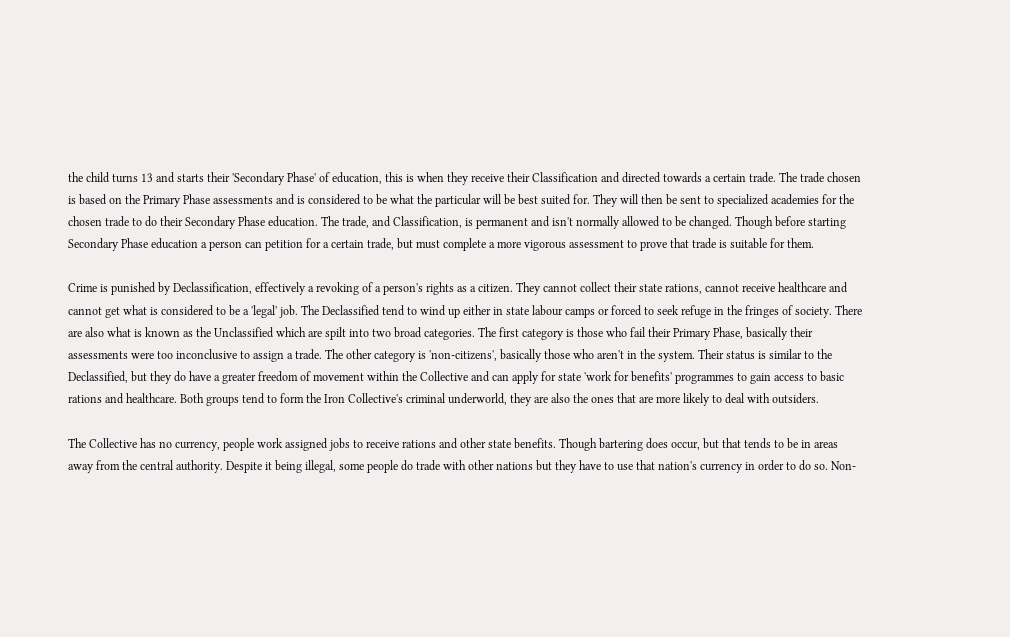the child turns 13 and starts their 'Secondary Phase' of education, this is when they receive their Classification and directed towards a certain trade. The trade chosen is based on the Primary Phase assessments and is considered to be what the particular will be best suited for. They will then be sent to specialized academies for the chosen trade to do their Secondary Phase education. The trade, and Classification, is permanent and isn't normally allowed to be changed. Though before starting Secondary Phase education a person can petition for a certain trade, but must complete a more vigorous assessment to prove that trade is suitable for them.

Crime is punished by Declassification, effectively a revoking of a person's rights as a citizen. They cannot collect their state rations, cannot receive healthcare and cannot get what is considered to be a 'legal' job. The Declassified tend to wind up either in state labour camps or forced to seek refuge in the fringes of society. There are also what is known as the Unclassified which are spilt into two broad categories. The first category is those who fail their Primary Phase, basically their assessments were too inconclusive to assign a trade. The other category is 'non-citizens', basically those who aren't in the system. Their status is similar to the Declassified, but they do have a greater freedom of movement within the Collective and can apply for state 'work for benefits' programmes to gain access to basic rations and healthcare. Both groups tend to form the Iron Collective's criminal underworld, they are also the ones that are more likely to deal with outsiders.

The Collective has no currency, people work assigned jobs to receive rations and other state benefits. Though bartering does occur, but that tends to be in areas away from the central authority. Despite it being illegal, some people do trade with other nations but they have to use that nation's currency in order to do so. Non-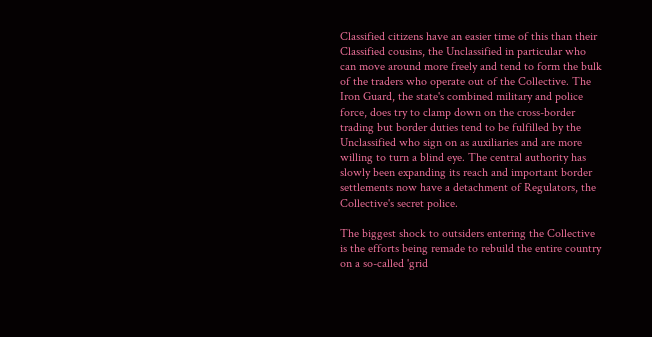Classified citizens have an easier time of this than their Classified cousins, the Unclassified in particular who can move around more freely and tend to form the bulk of the traders who operate out of the Collective. The Iron Guard, the state's combined military and police force, does try to clamp down on the cross-border trading but border duties tend to be fulfilled by the Unclassified who sign on as auxiliaries and are more willing to turn a blind eye. The central authority has slowly been expanding its reach and important border settlements now have a detachment of Regulators, the Collective's secret police.

The biggest shock to outsiders entering the Collective is the efforts being remade to rebuild the entire country on a so-called 'grid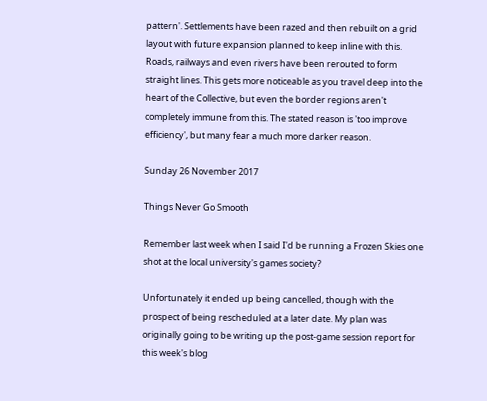pattern'. Settlements have been razed and then rebuilt on a grid layout with future expansion planned to keep inline with this. Roads, railways and even rivers have been rerouted to form straight lines. This gets more noticeable as you travel deep into the heart of the Collective, but even the border regions aren't completely immune from this. The stated reason is 'too improve efficiency', but many fear a much more darker reason.

Sunday 26 November 2017

Things Never Go Smooth

Remember last week when I said I'd be running a Frozen Skies one shot at the local university's games society?

Unfortunately it ended up being cancelled, though with the prospect of being rescheduled at a later date. My plan was originally going to be writing up the post-game session report for this week's blog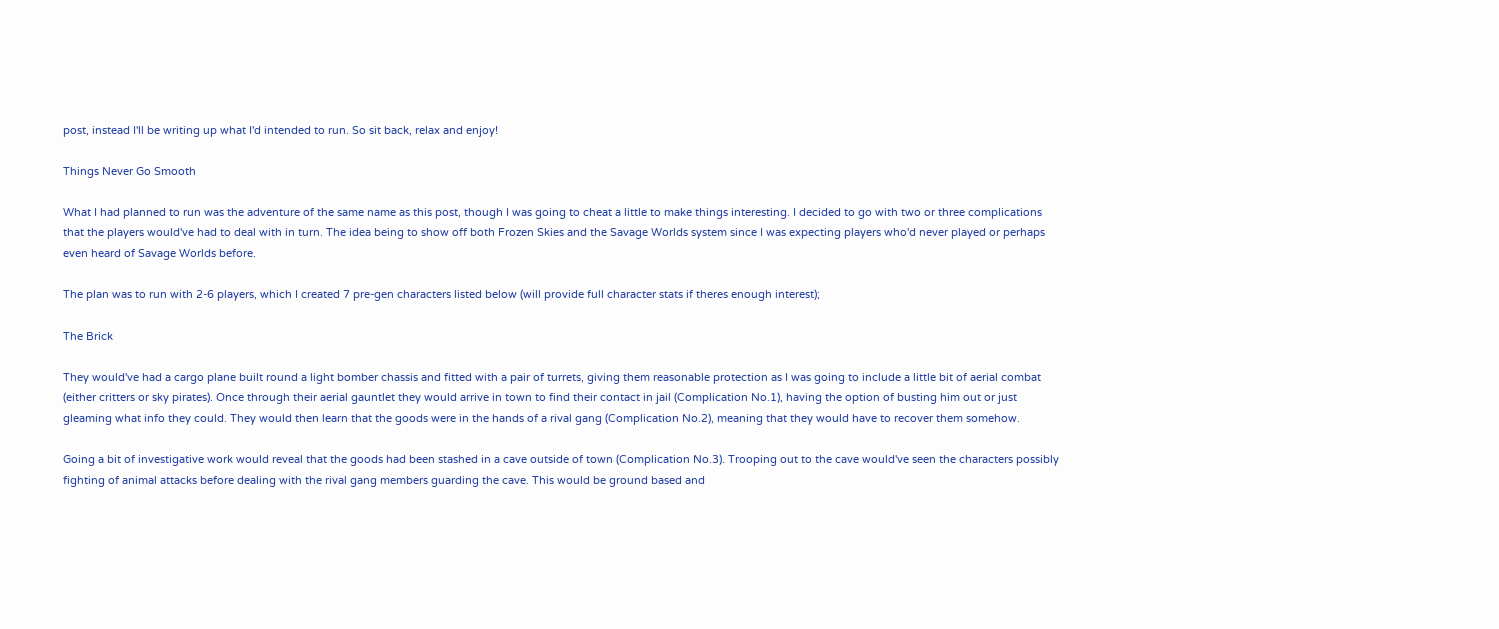post, instead I'll be writing up what I'd intended to run. So sit back, relax and enjoy!

Things Never Go Smooth

What I had planned to run was the adventure of the same name as this post, though I was going to cheat a little to make things interesting. I decided to go with two or three complications that the players would've had to deal with in turn. The idea being to show off both Frozen Skies and the Savage Worlds system since I was expecting players who'd never played or perhaps even heard of Savage Worlds before.

The plan was to run with 2-6 players, which I created 7 pre-gen characters listed below (will provide full character stats if theres enough interest);

The Brick

They would've had a cargo plane built round a light bomber chassis and fitted with a pair of turrets, giving them reasonable protection as I was going to include a little bit of aerial combat (either critters or sky pirates). Once through their aerial gauntlet they would arrive in town to find their contact in jail (Complication No.1), having the option of busting him out or just gleaming what info they could. They would then learn that the goods were in the hands of a rival gang (Complication No.2), meaning that they would have to recover them somehow.

Going a bit of investigative work would reveal that the goods had been stashed in a cave outside of town (Complication No.3). Trooping out to the cave would've seen the characters possibly fighting of animal attacks before dealing with the rival gang members guarding the cave. This would be ground based and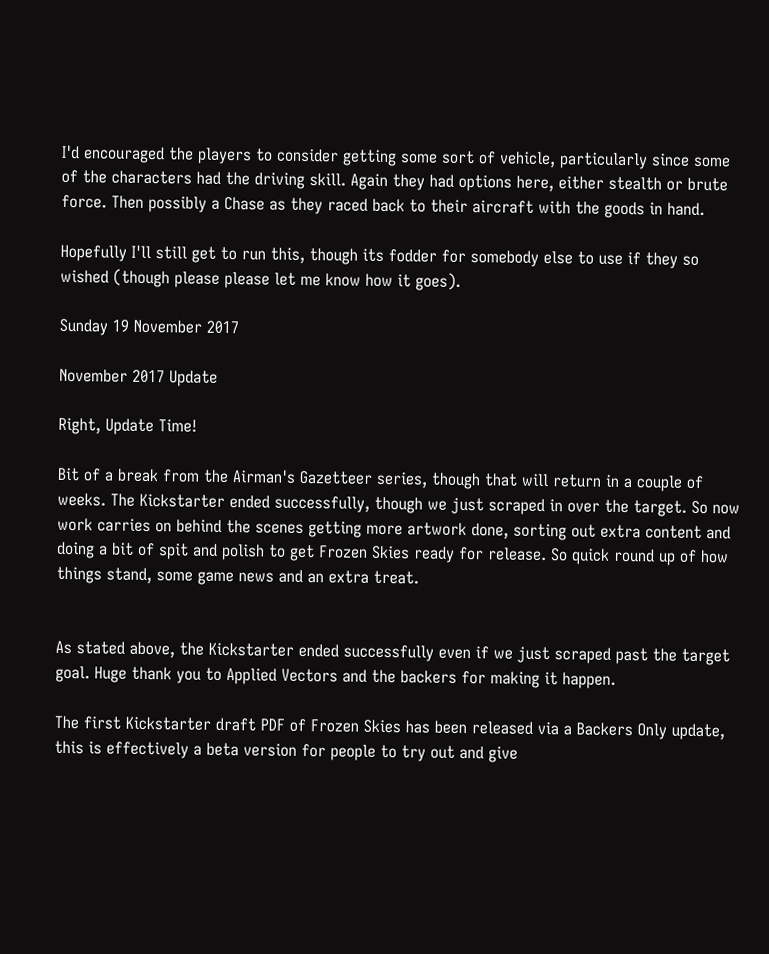I'd encouraged the players to consider getting some sort of vehicle, particularly since some of the characters had the driving skill. Again they had options here, either stealth or brute force. Then possibly a Chase as they raced back to their aircraft with the goods in hand.

Hopefully I'll still get to run this, though its fodder for somebody else to use if they so wished (though please please let me know how it goes).

Sunday 19 November 2017

November 2017 Update

Right, Update Time!

Bit of a break from the Airman's Gazetteer series, though that will return in a couple of weeks. The Kickstarter ended successfully, though we just scraped in over the target. So now work carries on behind the scenes getting more artwork done, sorting out extra content and doing a bit of spit and polish to get Frozen Skies ready for release. So quick round up of how things stand, some game news and an extra treat.


As stated above, the Kickstarter ended successfully even if we just scraped past the target goal. Huge thank you to Applied Vectors and the backers for making it happen.

The first Kickstarter draft PDF of Frozen Skies has been released via a Backers Only update, this is effectively a beta version for people to try out and give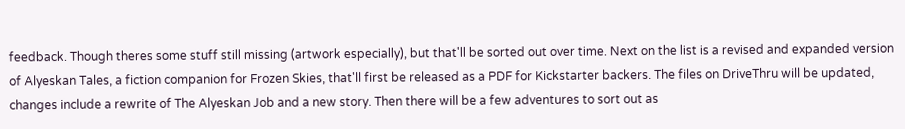feedback. Though theres some stuff still missing (artwork especially), but that'll be sorted out over time. Next on the list is a revised and expanded version of Alyeskan Tales, a fiction companion for Frozen Skies, that'll first be released as a PDF for Kickstarter backers. The files on DriveThru will be updated, changes include a rewrite of The Alyeskan Job and a new story. Then there will be a few adventures to sort out as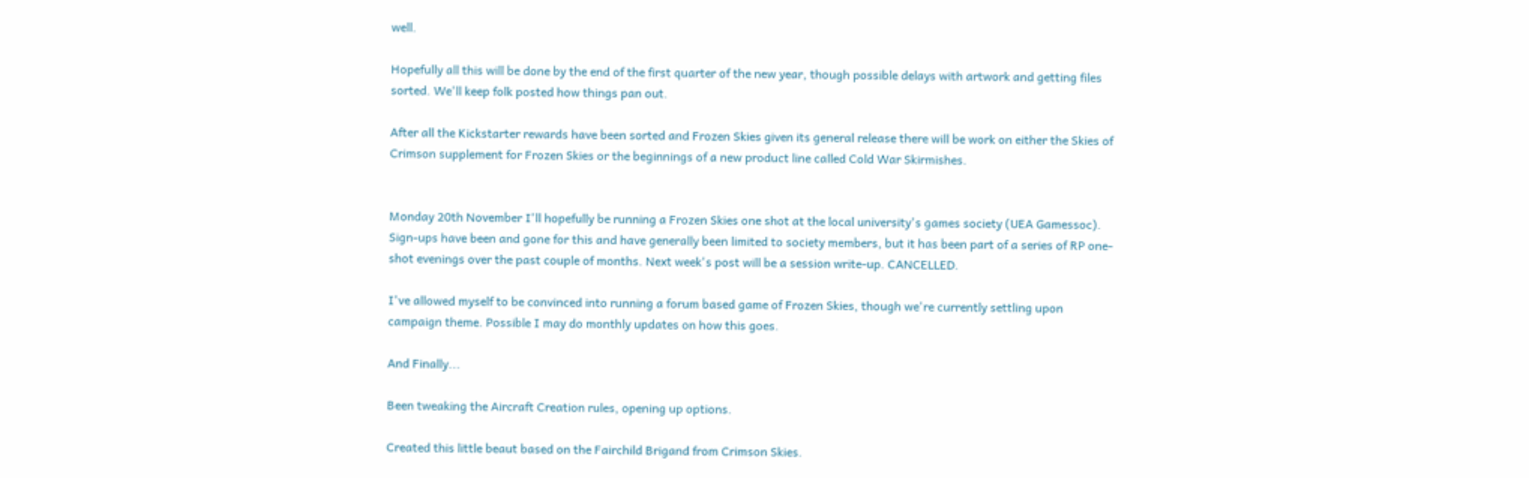well.

Hopefully all this will be done by the end of the first quarter of the new year, though possible delays with artwork and getting files sorted. We'll keep folk posted how things pan out.

After all the Kickstarter rewards have been sorted and Frozen Skies given its general release there will be work on either the Skies of Crimson supplement for Frozen Skies or the beginnings of a new product line called Cold War Skirmishes.


Monday 20th November I'll hopefully be running a Frozen Skies one shot at the local university's games society (UEA Gamessoc). Sign-ups have been and gone for this and have generally been limited to society members, but it has been part of a series of RP one-shot evenings over the past couple of months. Next week's post will be a session write-up. CANCELLED.

I've allowed myself to be convinced into running a forum based game of Frozen Skies, though we're currently settling upon campaign theme. Possible I may do monthly updates on how this goes.

And Finally...

Been tweaking the Aircraft Creation rules, opening up options.

Created this little beaut based on the Fairchild Brigand from Crimson Skies.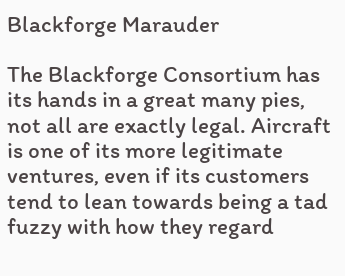Blackforge Marauder

The Blackforge Consortium has its hands in a great many pies, not all are exactly legal. Aircraft is one of its more legitimate ventures, even if its customers tend to lean towards being a tad fuzzy with how they regard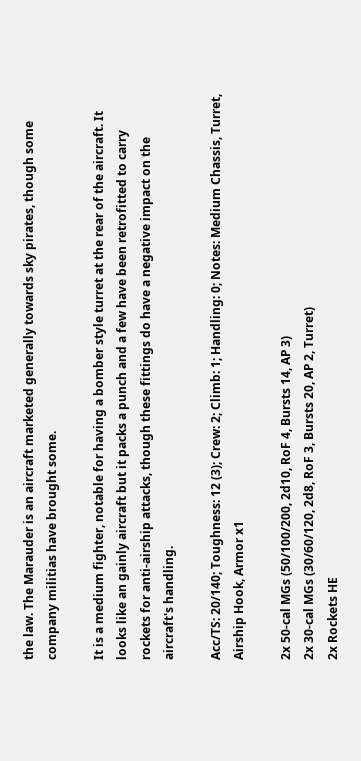the law. The Marauder is an aircraft marketed generally towards sky pirates, though some company militias have brought some.

It is a medium fighter, notable for having a bomber style turret at the rear of the aircraft. It looks like an gainly aircraft but it packs a punch and a few have been retrofitted to carry rockets for anti-airship attacks, though these fittings do have a negative impact on the aircraft's handling.

Acc/TS: 20/140; Toughness: 12 (3); Crew: 2; Climb: 1; Handling: 0; Notes: Medium Chassis, Turret, Airship Hook, Armor x1

2x 50-cal MGs (50/100/200, 2d10, RoF 4, Bursts 14, AP 3)
2x 30-cal MGs (30/60/120, 2d8, RoF 3, Bursts 20, AP 2, Turret)
2x Rockets HE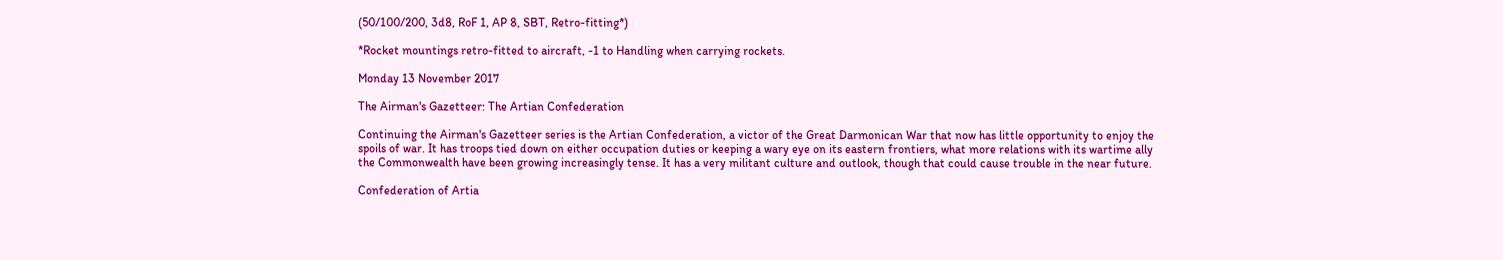(50/100/200, 3d8, RoF 1, AP 8, SBT, Retro-fitting*)

*Rocket mountings retro-fitted to aircraft, -1 to Handling when carrying rockets.

Monday 13 November 2017

The Airman's Gazetteer: The Artian Confederation

Continuing the Airman's Gazetteer series is the Artian Confederation, a victor of the Great Darmonican War that now has little opportunity to enjoy the spoils of war. It has troops tied down on either occupation duties or keeping a wary eye on its eastern frontiers, what more relations with its wartime ally the Commonwealth have been growing increasingly tense. It has a very militant culture and outlook, though that could cause trouble in the near future.

Confederation of Artia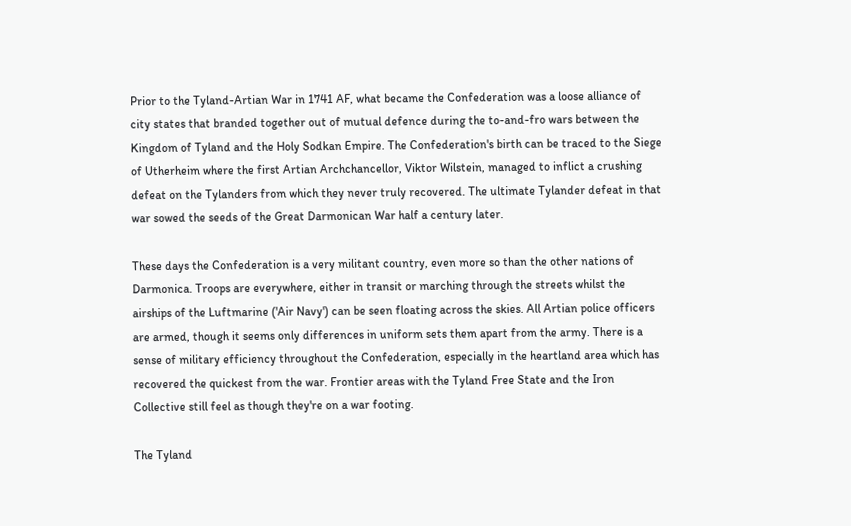Prior to the Tyland-Artian War in 1741 AF, what became the Confederation was a loose alliance of city states that branded together out of mutual defence during the to-and-fro wars between the Kingdom of Tyland and the Holy Sodkan Empire. The Confederation's birth can be traced to the Siege of Utherheim where the first Artian Archchancellor, Viktor Wilstein, managed to inflict a crushing defeat on the Tylanders from which they never truly recovered. The ultimate Tylander defeat in that war sowed the seeds of the Great Darmonican War half a century later.

These days the Confederation is a very militant country, even more so than the other nations of Darmonica. Troops are everywhere, either in transit or marching through the streets whilst the airships of the Luftmarine ('Air Navy') can be seen floating across the skies. All Artian police officers are armed, though it seems only differences in uniform sets them apart from the army. There is a sense of military efficiency throughout the Confederation, especially in the heartland area which has recovered the quickest from the war. Frontier areas with the Tyland Free State and the Iron Collective still feel as though they're on a war footing.

The Tyland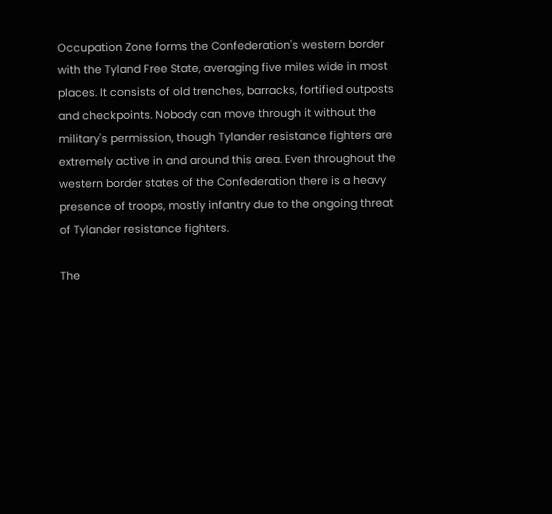Occupation Zone forms the Confederation's western border with the Tyland Free State, averaging five miles wide in most places. It consists of old trenches, barracks, fortified outposts and checkpoints. Nobody can move through it without the military's permission, though Tylander resistance fighters are extremely active in and around this area. Even throughout the western border states of the Confederation there is a heavy presence of troops, mostly infantry due to the ongoing threat of Tylander resistance fighters.

The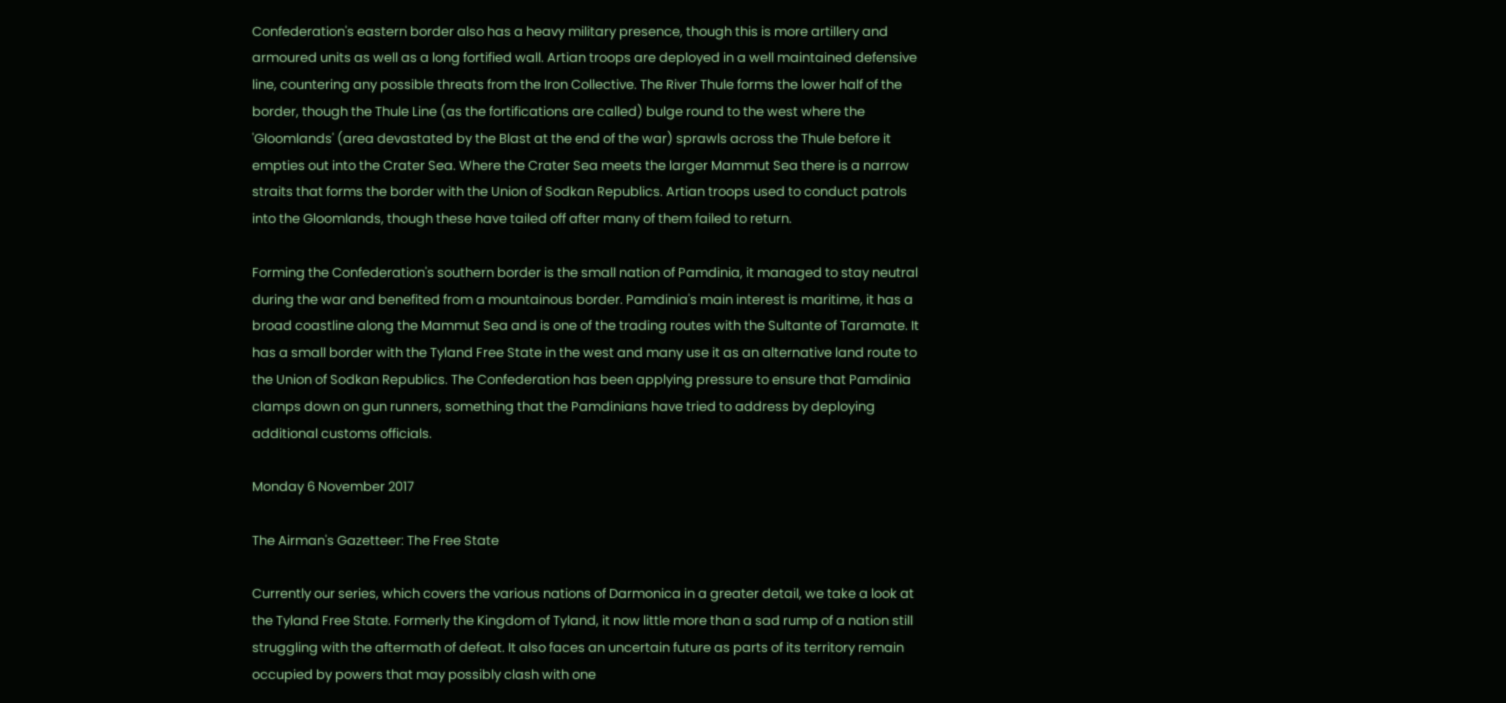Confederation's eastern border also has a heavy military presence, though this is more artillery and armoured units as well as a long fortified wall. Artian troops are deployed in a well maintained defensive line, countering any possible threats from the Iron Collective. The River Thule forms the lower half of the border, though the Thule Line (as the fortifications are called) bulge round to the west where the 'Gloomlands' (area devastated by the Blast at the end of the war) sprawls across the Thule before it empties out into the Crater Sea. Where the Crater Sea meets the larger Mammut Sea there is a narrow straits that forms the border with the Union of Sodkan Republics. Artian troops used to conduct patrols into the Gloomlands, though these have tailed off after many of them failed to return.

Forming the Confederation's southern border is the small nation of Pamdinia, it managed to stay neutral during the war and benefited from a mountainous border. Pamdinia's main interest is maritime, it has a broad coastline along the Mammut Sea and is one of the trading routes with the Sultante of Taramate. It has a small border with the Tyland Free State in the west and many use it as an alternative land route to the Union of Sodkan Republics. The Confederation has been applying pressure to ensure that Pamdinia clamps down on gun runners, something that the Pamdinians have tried to address by deploying additional customs officials.

Monday 6 November 2017

The Airman's Gazetteer: The Free State

Currently our series, which covers the various nations of Darmonica in a greater detail, we take a look at the Tyland Free State. Formerly the Kingdom of Tyland, it now little more than a sad rump of a nation still struggling with the aftermath of defeat. It also faces an uncertain future as parts of its territory remain occupied by powers that may possibly clash with one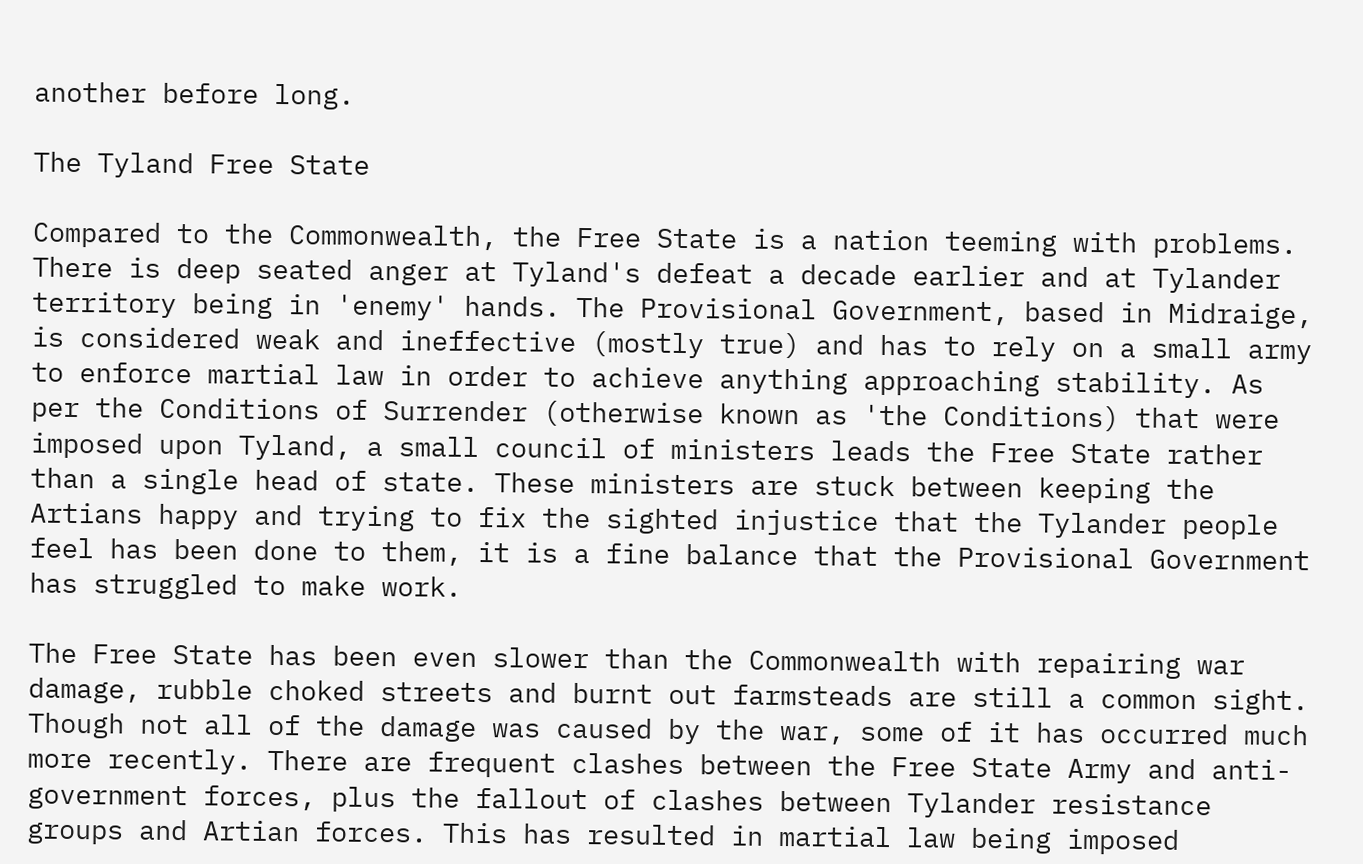another before long.

The Tyland Free State

Compared to the Commonwealth, the Free State is a nation teeming with problems. There is deep seated anger at Tyland's defeat a decade earlier and at Tylander territory being in 'enemy' hands. The Provisional Government, based in Midraige, is considered weak and ineffective (mostly true) and has to rely on a small army to enforce martial law in order to achieve anything approaching stability. As per the Conditions of Surrender (otherwise known as 'the Conditions) that were imposed upon Tyland, a small council of ministers leads the Free State rather than a single head of state. These ministers are stuck between keeping the Artians happy and trying to fix the sighted injustice that the Tylander people feel has been done to them, it is a fine balance that the Provisional Government has struggled to make work.

The Free State has been even slower than the Commonwealth with repairing war damage, rubble choked streets and burnt out farmsteads are still a common sight. Though not all of the damage was caused by the war, some of it has occurred much more recently. There are frequent clashes between the Free State Army and anti-government forces, plus the fallout of clashes between Tylander resistance groups and Artian forces. This has resulted in martial law being imposed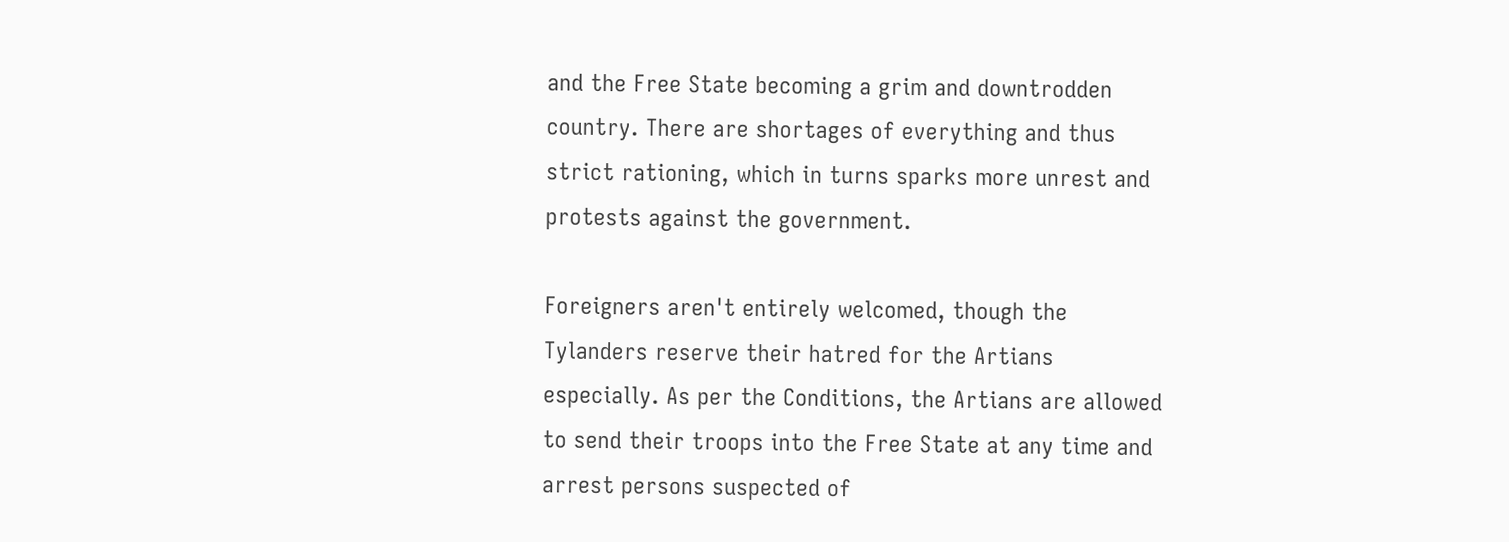and the Free State becoming a grim and downtrodden country. There are shortages of everything and thus strict rationing, which in turns sparks more unrest and protests against the government.

Foreigners aren't entirely welcomed, though the Tylanders reserve their hatred for the Artians especially. As per the Conditions, the Artians are allowed to send their troops into the Free State at any time and arrest persons suspected of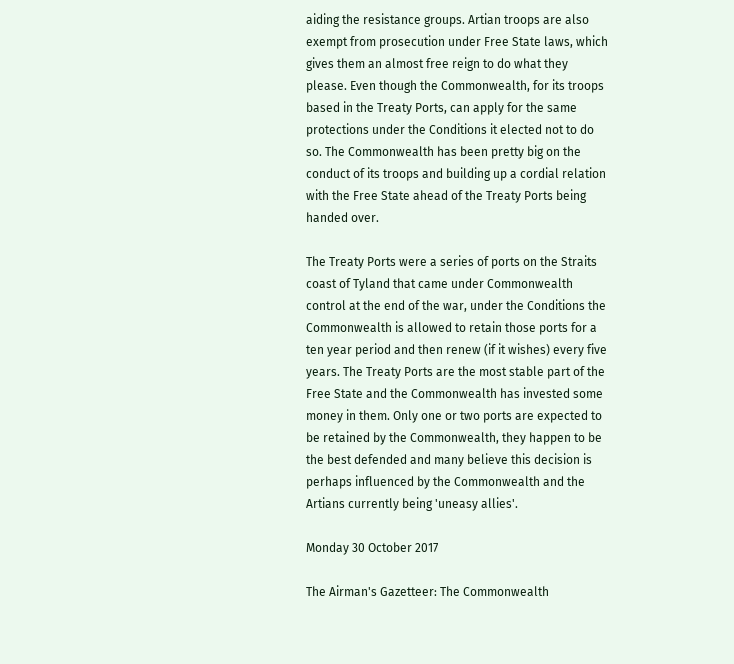aiding the resistance groups. Artian troops are also exempt from prosecution under Free State laws, which gives them an almost free reign to do what they please. Even though the Commonwealth, for its troops based in the Treaty Ports, can apply for the same protections under the Conditions it elected not to do so. The Commonwealth has been pretty big on the conduct of its troops and building up a cordial relation with the Free State ahead of the Treaty Ports being handed over.

The Treaty Ports were a series of ports on the Straits coast of Tyland that came under Commonwealth control at the end of the war, under the Conditions the Commonwealth is allowed to retain those ports for a ten year period and then renew (if it wishes) every five years. The Treaty Ports are the most stable part of the Free State and the Commonwealth has invested some money in them. Only one or two ports are expected to be retained by the Commonwealth, they happen to be the best defended and many believe this decision is perhaps influenced by the Commonwealth and the Artians currently being 'uneasy allies'.

Monday 30 October 2017

The Airman's Gazetteer: The Commonwealth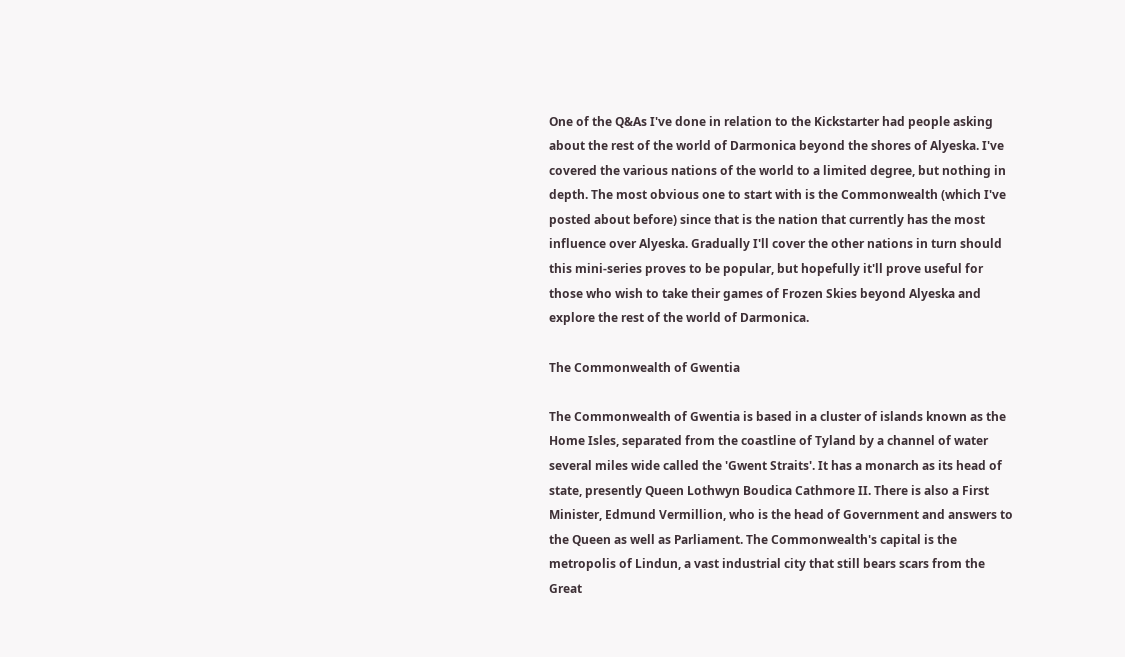One of the Q&As I've done in relation to the Kickstarter had people asking about the rest of the world of Darmonica beyond the shores of Alyeska. I've covered the various nations of the world to a limited degree, but nothing in depth. The most obvious one to start with is the Commonwealth (which I've posted about before) since that is the nation that currently has the most influence over Alyeska. Gradually I'll cover the other nations in turn should this mini-series proves to be popular, but hopefully it'll prove useful for those who wish to take their games of Frozen Skies beyond Alyeska and explore the rest of the world of Darmonica.

The Commonwealth of Gwentia

The Commonwealth of Gwentia is based in a cluster of islands known as the Home Isles, separated from the coastline of Tyland by a channel of water several miles wide called the 'Gwent Straits'. It has a monarch as its head of state, presently Queen Lothwyn Boudica Cathmore II. There is also a First Minister, Edmund Vermillion, who is the head of Government and answers to the Queen as well as Parliament. The Commonwealth's capital is the metropolis of Lindun, a vast industrial city that still bears scars from the Great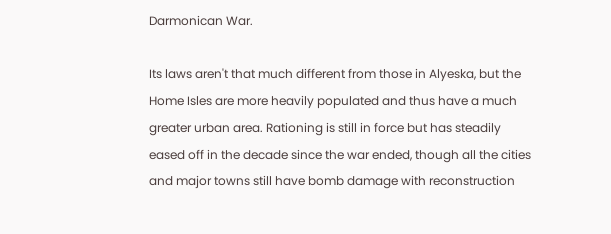Darmonican War.

Its laws aren't that much different from those in Alyeska, but the Home Isles are more heavily populated and thus have a much greater urban area. Rationing is still in force but has steadily eased off in the decade since the war ended, though all the cities and major towns still have bomb damage with reconstruction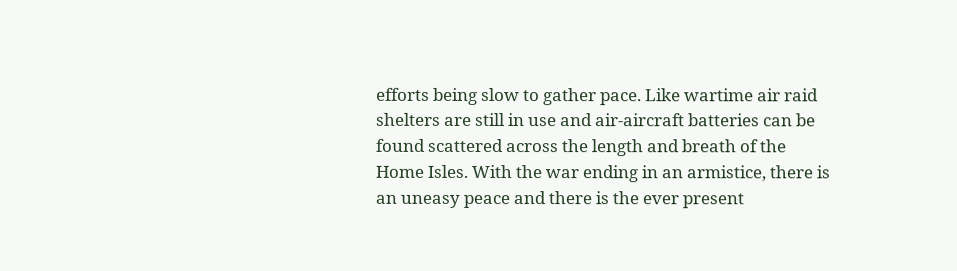efforts being slow to gather pace. Like wartime air raid shelters are still in use and air-aircraft batteries can be found scattered across the length and breath of the Home Isles. With the war ending in an armistice, there is an uneasy peace and there is the ever present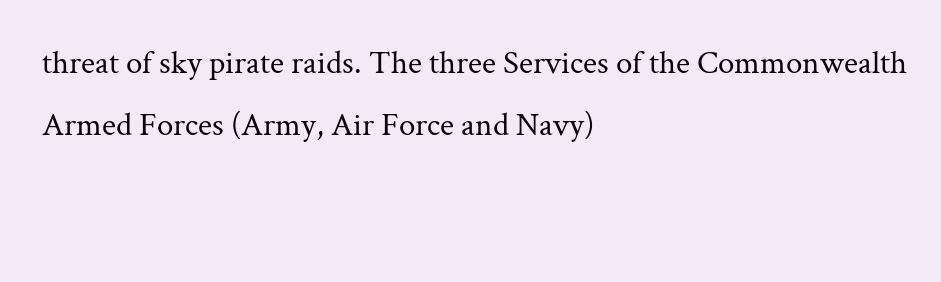threat of sky pirate raids. The three Services of the Commonwealth Armed Forces (Army, Air Force and Navy)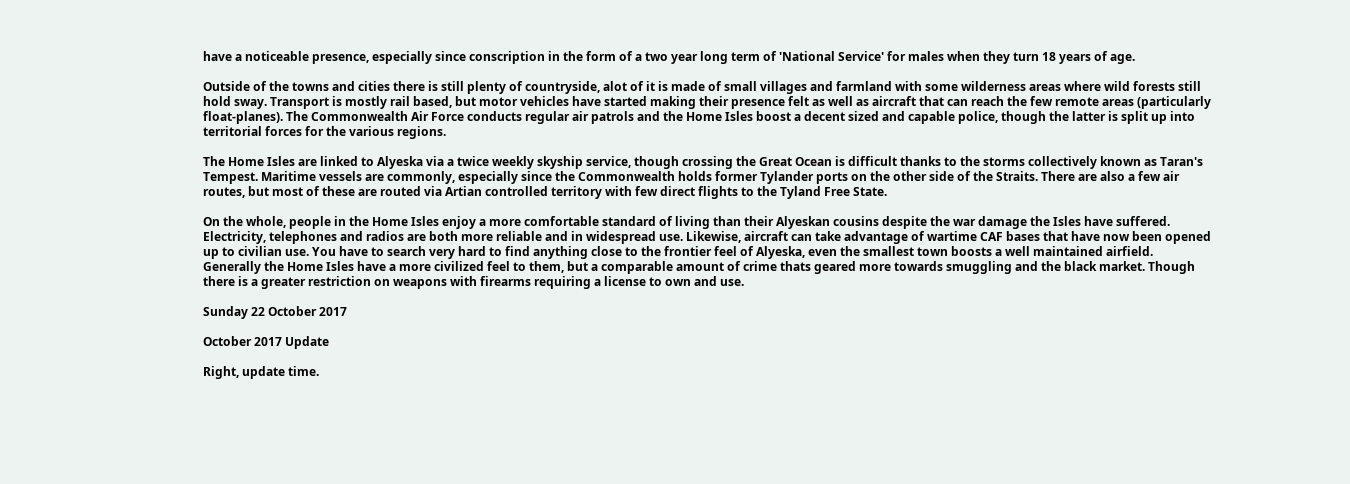have a noticeable presence, especially since conscription in the form of a two year long term of 'National Service' for males when they turn 18 years of age.

Outside of the towns and cities there is still plenty of countryside, alot of it is made of small villages and farmland with some wilderness areas where wild forests still hold sway. Transport is mostly rail based, but motor vehicles have started making their presence felt as well as aircraft that can reach the few remote areas (particularly float-planes). The Commonwealth Air Force conducts regular air patrols and the Home Isles boost a decent sized and capable police, though the latter is split up into territorial forces for the various regions.

The Home Isles are linked to Alyeska via a twice weekly skyship service, though crossing the Great Ocean is difficult thanks to the storms collectively known as Taran's Tempest. Maritime vessels are commonly, especially since the Commonwealth holds former Tylander ports on the other side of the Straits. There are also a few air routes, but most of these are routed via Artian controlled territory with few direct flights to the Tyland Free State.

On the whole, people in the Home Isles enjoy a more comfortable standard of living than their Alyeskan cousins despite the war damage the Isles have suffered. Electricity, telephones and radios are both more reliable and in widespread use. Likewise, aircraft can take advantage of wartime CAF bases that have now been opened up to civilian use. You have to search very hard to find anything close to the frontier feel of Alyeska, even the smallest town boosts a well maintained airfield. Generally the Home Isles have a more civilized feel to them, but a comparable amount of crime thats geared more towards smuggling and the black market. Though there is a greater restriction on weapons with firearms requiring a license to own and use.

Sunday 22 October 2017

October 2017 Update

Right, update time.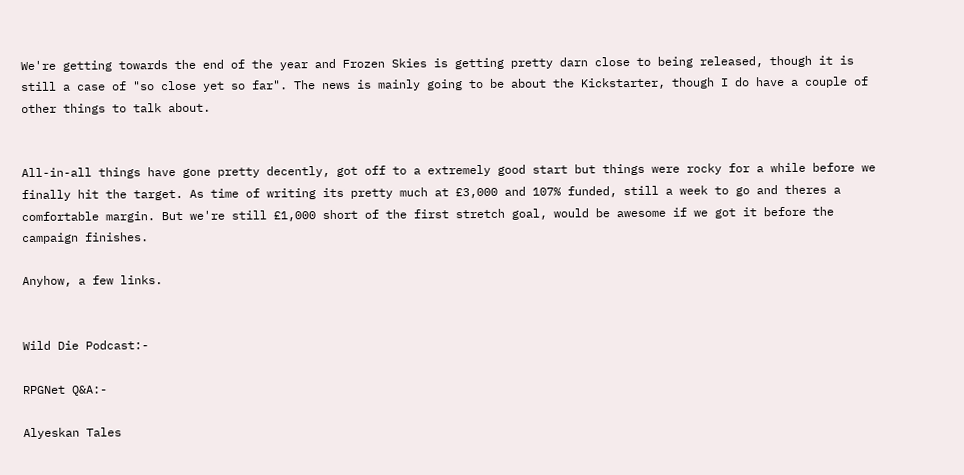We're getting towards the end of the year and Frozen Skies is getting pretty darn close to being released, though it is still a case of "so close yet so far". The news is mainly going to be about the Kickstarter, though I do have a couple of other things to talk about.


All-in-all things have gone pretty decently, got off to a extremely good start but things were rocky for a while before we finally hit the target. As time of writing its pretty much at £3,000 and 107% funded, still a week to go and theres a comfortable margin. But we're still £1,000 short of the first stretch goal, would be awesome if we got it before the campaign finishes.

Anyhow, a few links.


Wild Die Podcast:-

RPGNet Q&A:-

Alyeskan Tales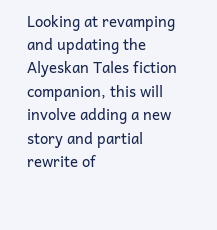Looking at revamping and updating the Alyeskan Tales fiction companion, this will involve adding a new story and partial rewrite of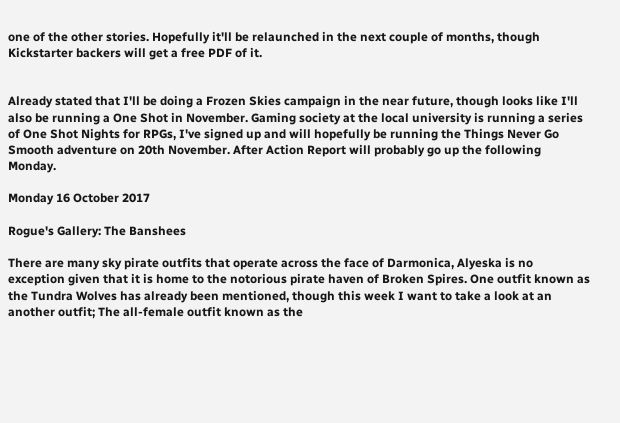one of the other stories. Hopefully it'll be relaunched in the next couple of months, though Kickstarter backers will get a free PDF of it.


Already stated that I'll be doing a Frozen Skies campaign in the near future, though looks like I'll also be running a One Shot in November. Gaming society at the local university is running a series of One Shot Nights for RPGs, I've signed up and will hopefully be running the Things Never Go Smooth adventure on 20th November. After Action Report will probably go up the following Monday.

Monday 16 October 2017

Rogue's Gallery: The Banshees

There are many sky pirate outfits that operate across the face of Darmonica, Alyeska is no exception given that it is home to the notorious pirate haven of Broken Spires. One outfit known as the Tundra Wolves has already been mentioned, though this week I want to take a look at an another outfit; The all-female outfit known as the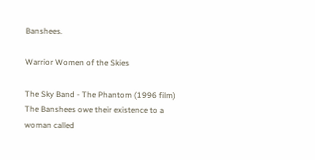Banshees.

Warrior Women of the Skies

The Sky Band - The Phantom (1996 film)
The Banshees owe their existence to a woman called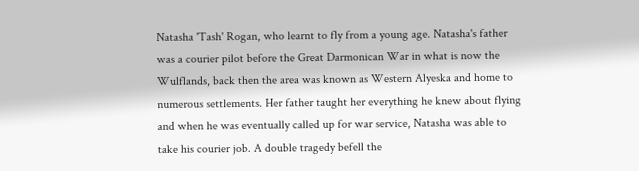Natasha 'Tash' Rogan, who learnt to fly from a young age. Natasha's father was a courier pilot before the Great Darmonican War in what is now the Wulflands, back then the area was known as Western Alyeska and home to numerous settlements. Her father taught her everything he knew about flying and when he was eventually called up for war service, Natasha was able to take his courier job. A double tragedy befell the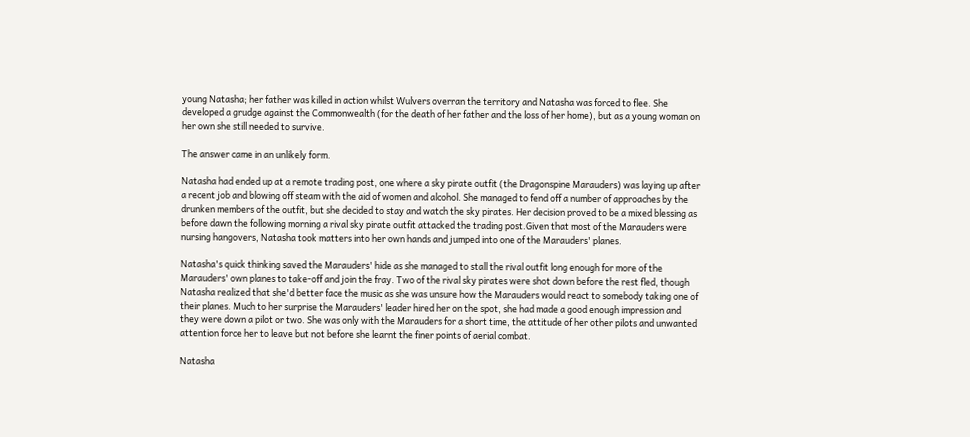young Natasha; her father was killed in action whilst Wulvers overran the territory and Natasha was forced to flee. She developed a grudge against the Commonwealth (for the death of her father and the loss of her home), but as a young woman on her own she still needed to survive.

The answer came in an unlikely form.

Natasha had ended up at a remote trading post, one where a sky pirate outfit (the Dragonspine Marauders) was laying up after a recent job and blowing off steam with the aid of women and alcohol. She managed to fend off a number of approaches by the drunken members of the outfit, but she decided to stay and watch the sky pirates. Her decision proved to be a mixed blessing as before dawn the following morning a rival sky pirate outfit attacked the trading post.Given that most of the Marauders were nursing hangovers, Natasha took matters into her own hands and jumped into one of the Marauders' planes.

Natasha's quick thinking saved the Marauders' hide as she managed to stall the rival outfit long enough for more of the Marauders' own planes to take-off and join the fray. Two of the rival sky pirates were shot down before the rest fled, though Natasha realized that she'd better face the music as she was unsure how the Marauders would react to somebody taking one of their planes. Much to her surprise the Marauders' leader hired her on the spot, she had made a good enough impression and they were down a pilot or two. She was only with the Marauders for a short time, the attitude of her other pilots and unwanted attention force her to leave but not before she learnt the finer points of aerial combat.

Natasha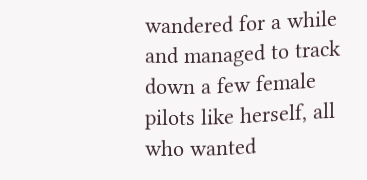wandered for a while and managed to track down a few female pilots like herself, all who wanted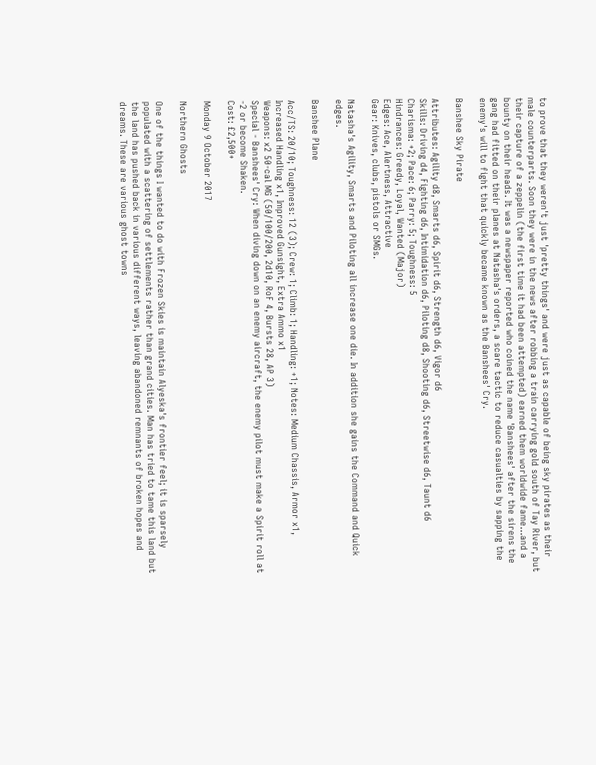to prove that they weren't just 'pretty things' and were just as capable of being sky pirates as their male counterparts. Soon they were in the news after robbing a train carrying gold south of Tay River, but their capture of a zeppelin (the first time it had been attempted) earned them worldwide fame...and a bounty on their heads. It was a newspaper reported who coined the name 'Banshees' after the sirens the gang had fitted on their planes at Natasha's orders, a scare tactic to reduce casualties by sapping the enemy's will to fight that quickly became known as the Banshees' Cry.

Banshee Sky Pirate

Attributes: Agility d8, Smarts d6, Spirit d6, Strength d6, Vigor d6
Skills: Driving d4, Fighting d6, Intimidation d6, Piloting d8, Shooting d6, Streetwise d6, Taunt d6
Charisma: +2; Pace: 6; Parry: 5; Toughness: 5
Hindrances: Greedy, Loyal, Wanted (Major)
Edges: Ace, Alertness, Attractive
Gear: Knives, clubs, pistols or SMGs.

Natasha's Agility, Smarts and Piloting all increase one die. In addition she gains the Command and Quick edges.

Banshee Plane

Acc/TS: 20/10; Toughness: 12 (3); Crew: 1; Climb: 1; Handling: +1; Notes: Medium Chassis, Armor x1, Increased Handling x1, Improved Gunsight, Extra Ammo x1
Weapons: x2 50-cal MG (50/100/200, 2d10, RoF 4, Bursts 28, AP 3)
Special - Banshees' Cry: When diving down on an enemy aircraft, the enemy pilot must make a Spirit roll at -2 or become Shaken.
Cost: £2,500+

Monday 9 October 2017

Northern Ghosts

One of the things I wanted to do with Frozen Skies is maintain Alyeska's frontier feel; it is sparsely populated with a scattering of settlements rather than grand cities. Man has tried to tame this land but the land has pushed back in various different ways, leaving abandoned remnants of broken hopes and dreams. These are various ghost towns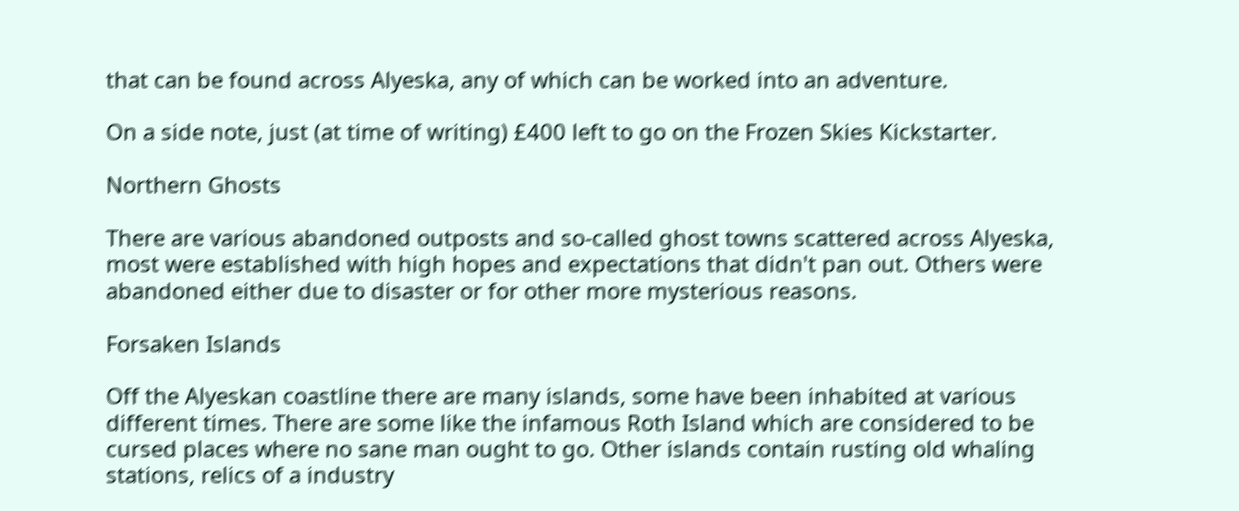that can be found across Alyeska, any of which can be worked into an adventure.

On a side note, just (at time of writing) £400 left to go on the Frozen Skies Kickstarter.

Northern Ghosts

There are various abandoned outposts and so-called ghost towns scattered across Alyeska, most were established with high hopes and expectations that didn't pan out. Others were abandoned either due to disaster or for other more mysterious reasons.

Forsaken Islands

Off the Alyeskan coastline there are many islands, some have been inhabited at various different times. There are some like the infamous Roth Island which are considered to be cursed places where no sane man ought to go. Other islands contain rusting old whaling stations, relics of a industry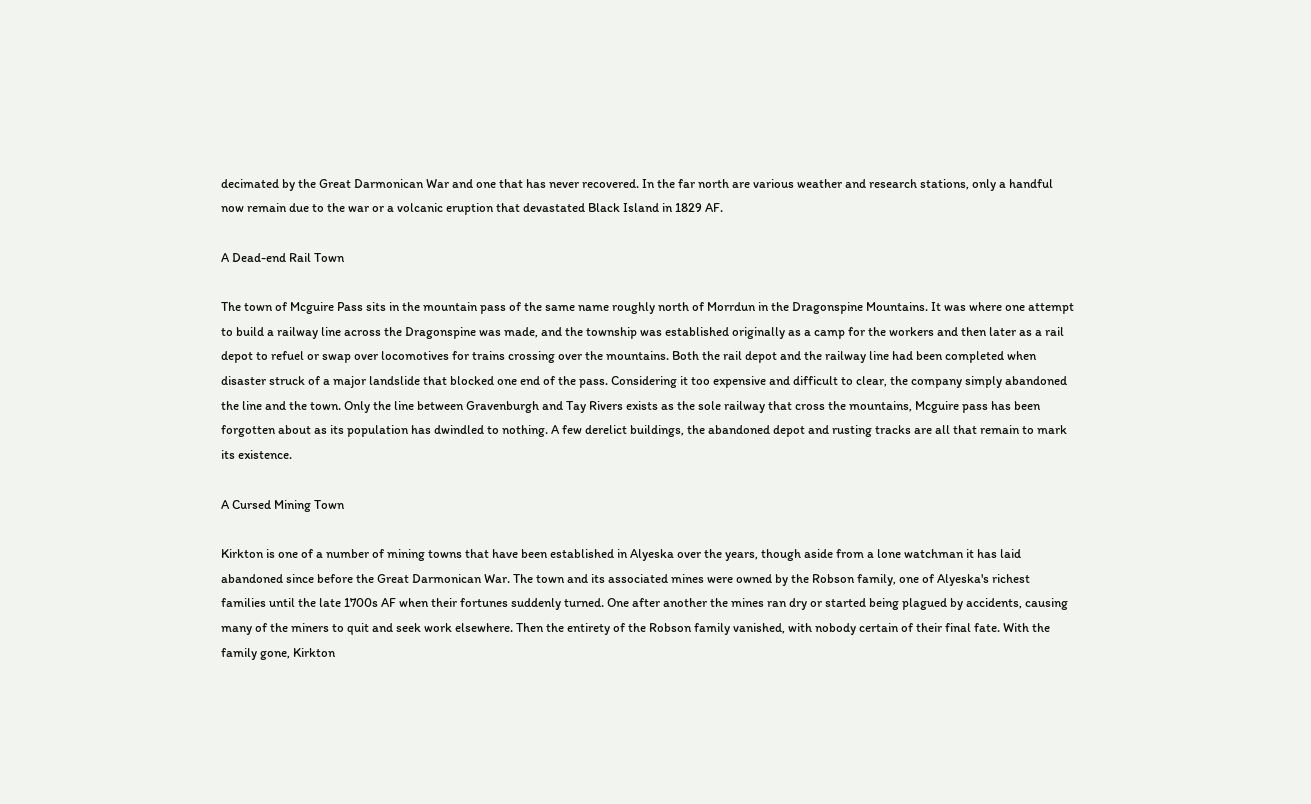decimated by the Great Darmonican War and one that has never recovered. In the far north are various weather and research stations, only a handful now remain due to the war or a volcanic eruption that devastated Black Island in 1829 AF.

A Dead-end Rail Town

The town of Mcguire Pass sits in the mountain pass of the same name roughly north of Morrdun in the Dragonspine Mountains. It was where one attempt to build a railway line across the Dragonspine was made, and the township was established originally as a camp for the workers and then later as a rail depot to refuel or swap over locomotives for trains crossing over the mountains. Both the rail depot and the railway line had been completed when disaster struck of a major landslide that blocked one end of the pass. Considering it too expensive and difficult to clear, the company simply abandoned the line and the town. Only the line between Gravenburgh and Tay Rivers exists as the sole railway that cross the mountains, Mcguire pass has been forgotten about as its population has dwindled to nothing. A few derelict buildings, the abandoned depot and rusting tracks are all that remain to mark its existence.

A Cursed Mining Town

Kirkton is one of a number of mining towns that have been established in Alyeska over the years, though aside from a lone watchman it has laid abandoned since before the Great Darmonican War. The town and its associated mines were owned by the Robson family, one of Alyeska's richest families until the late 1700s AF when their fortunes suddenly turned. One after another the mines ran dry or started being plagued by accidents, causing many of the miners to quit and seek work elsewhere. Then the entirety of the Robson family vanished, with nobody certain of their final fate. With the family gone, Kirkton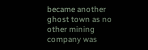became another ghost town as no other mining company was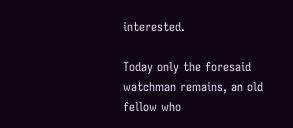interested.

Today only the foresaid watchman remains, an old fellow who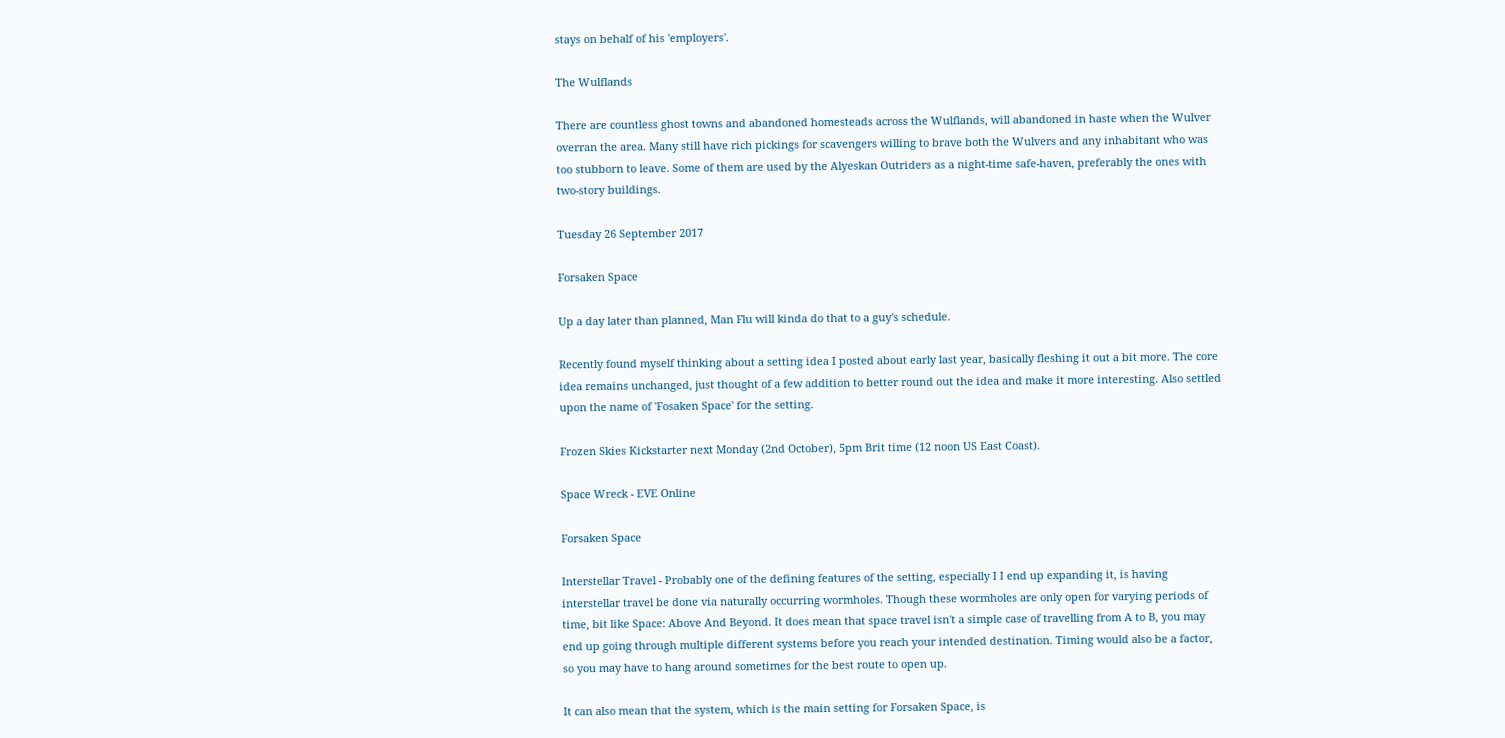stays on behalf of his 'employers'.

The Wulflands

There are countless ghost towns and abandoned homesteads across the Wulflands, will abandoned in haste when the Wulver overran the area. Many still have rich pickings for scavengers willing to brave both the Wulvers and any inhabitant who was too stubborn to leave. Some of them are used by the Alyeskan Outriders as a night-time safe-haven, preferably the ones with two-story buildings.

Tuesday 26 September 2017

Forsaken Space

Up a day later than planned, Man Flu will kinda do that to a guy's schedule.

Recently found myself thinking about a setting idea I posted about early last year, basically fleshing it out a bit more. The core idea remains unchanged, just thought of a few addition to better round out the idea and make it more interesting. Also settled upon the name of 'Fosaken Space' for the setting.

Frozen Skies Kickstarter next Monday (2nd October), 5pm Brit time (12 noon US East Coast).

Space Wreck - EVE Online

Forsaken Space

Interstellar Travel - Probably one of the defining features of the setting, especially I I end up expanding it, is having interstellar travel be done via naturally occurring wormholes. Though these wormholes are only open for varying periods of time, bit like Space: Above And Beyond. It does mean that space travel isn't a simple case of travelling from A to B, you may end up going through multiple different systems before you reach your intended destination. Timing would also be a factor, so you may have to hang around sometimes for the best route to open up.

It can also mean that the system, which is the main setting for Forsaken Space, is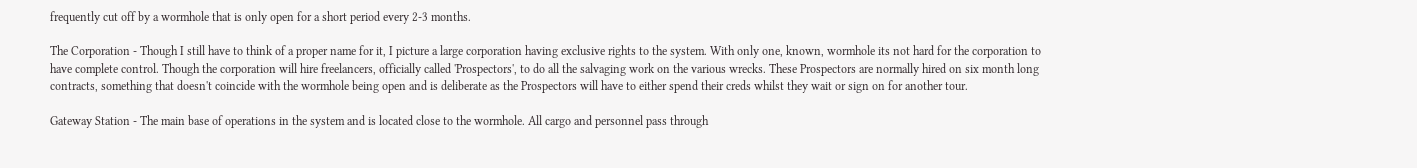frequently cut off by a wormhole that is only open for a short period every 2-3 months.

The Corporation - Though I still have to think of a proper name for it, I picture a large corporation having exclusive rights to the system. With only one, known, wormhole its not hard for the corporation to have complete control. Though the corporation will hire freelancers, officially called 'Prospectors', to do all the salvaging work on the various wrecks. These Prospectors are normally hired on six month long contracts, something that doesn't coincide with the wormhole being open and is deliberate as the Prospectors will have to either spend their creds whilst they wait or sign on for another tour.

Gateway Station - The main base of operations in the system and is located close to the wormhole. All cargo and personnel pass through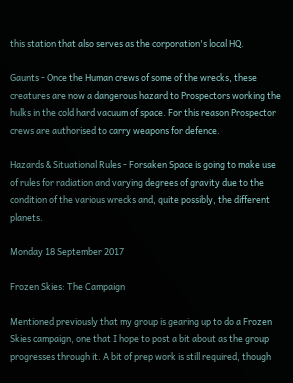this station that also serves as the corporation's local HQ.

Gaunts - Once the Human crews of some of the wrecks, these creatures are now a dangerous hazard to Prospectors working the hulks in the cold hard vacuum of space. For this reason Prospector crews are authorised to carry weapons for defence.

Hazards & Situational Rules - Forsaken Space is going to make use of rules for radiation and varying degrees of gravity due to the condition of the various wrecks and, quite possibly, the different planets.

Monday 18 September 2017

Frozen Skies: The Campaign

Mentioned previously that my group is gearing up to do a Frozen Skies campaign, one that I hope to post a bit about as the group progresses through it. A bit of prep work is still required, though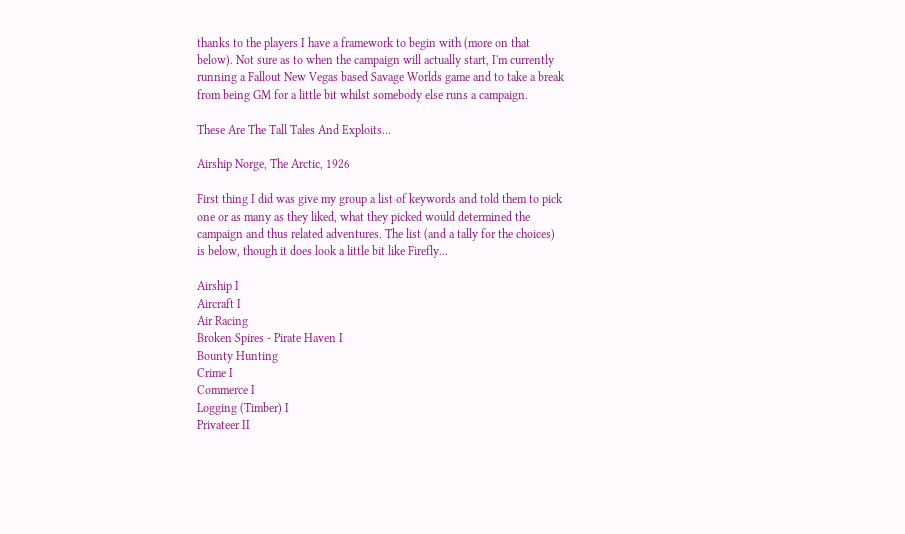thanks to the players I have a framework to begin with (more on that below). Not sure as to when the campaign will actually start, I'm currently running a Fallout New Vegas based Savage Worlds game and to take a break from being GM for a little bit whilst somebody else runs a campaign.

These Are The Tall Tales And Exploits...

Airship Norge, The Arctic, 1926

First thing I did was give my group a list of keywords and told them to pick one or as many as they liked, what they picked would determined the campaign and thus related adventures. The list (and a tally for the choices) is below, though it does look a little bit like Firefly...

Airship I
Aircraft I
Air Racing
Broken Spires - Pirate Haven I
Bounty Hunting
Crime I
Commerce I
Logging (Timber) I
Privateer II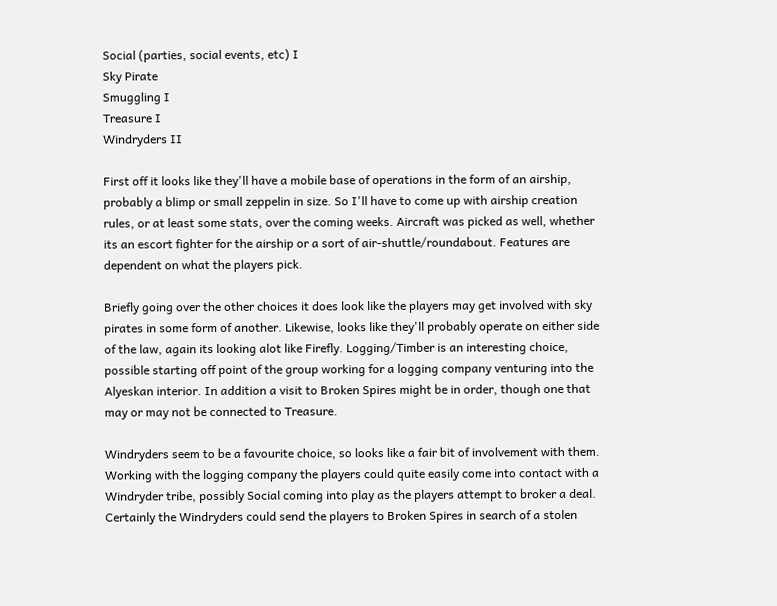Social (parties, social events, etc) I
Sky Pirate
Smuggling I
Treasure I
Windryders II

First off it looks like they'll have a mobile base of operations in the form of an airship, probably a blimp or small zeppelin in size. So I'll have to come up with airship creation rules, or at least some stats, over the coming weeks. Aircraft was picked as well, whether its an escort fighter for the airship or a sort of air-shuttle/roundabout. Features are dependent on what the players pick.

Briefly going over the other choices it does look like the players may get involved with sky pirates in some form of another. Likewise, looks like they'll probably operate on either side of the law, again its looking alot like Firefly. Logging/Timber is an interesting choice, possible starting off point of the group working for a logging company venturing into the Alyeskan interior. In addition a visit to Broken Spires might be in order, though one that may or may not be connected to Treasure.

Windryders seem to be a favourite choice, so looks like a fair bit of involvement with them. Working with the logging company the players could quite easily come into contact with a Windryder tribe, possibly Social coming into play as the players attempt to broker a deal. Certainly the Windryders could send the players to Broken Spires in search of a stolen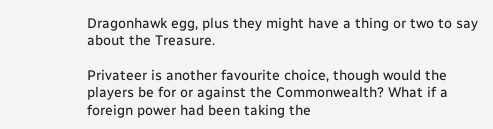Dragonhawk egg, plus they might have a thing or two to say about the Treasure.

Privateer is another favourite choice, though would the players be for or against the Commonwealth? What if a foreign power had been taking the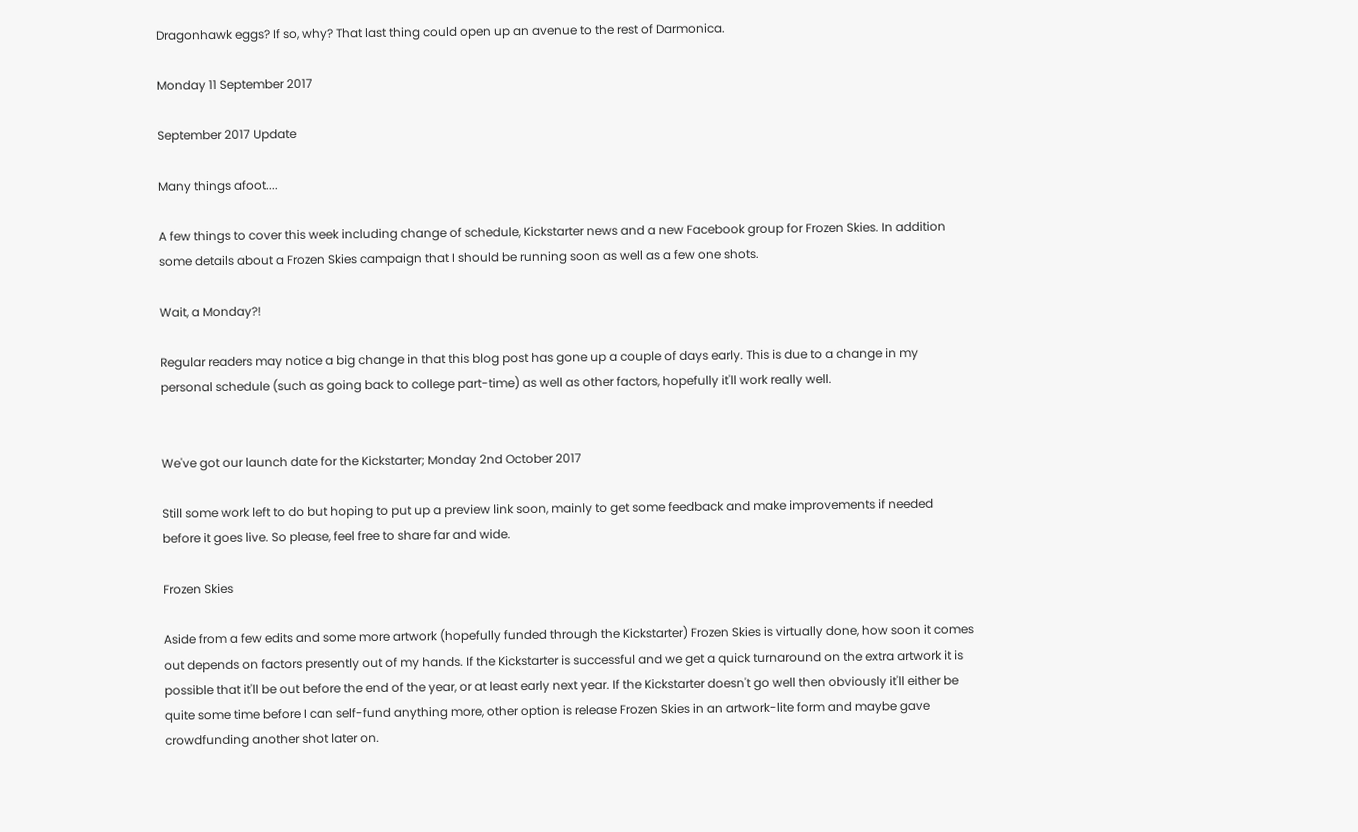Dragonhawk eggs? If so, why? That last thing could open up an avenue to the rest of Darmonica.

Monday 11 September 2017

September 2017 Update

Many things afoot....

A few things to cover this week including change of schedule, Kickstarter news and a new Facebook group for Frozen Skies. In addition some details about a Frozen Skies campaign that I should be running soon as well as a few one shots.

Wait, a Monday?!

Regular readers may notice a big change in that this blog post has gone up a couple of days early. This is due to a change in my personal schedule (such as going back to college part-time) as well as other factors, hopefully it'll work really well.


We've got our launch date for the Kickstarter; Monday 2nd October 2017

Still some work left to do but hoping to put up a preview link soon, mainly to get some feedback and make improvements if needed before it goes live. So please, feel free to share far and wide.

Frozen Skies

Aside from a few edits and some more artwork (hopefully funded through the Kickstarter) Frozen Skies is virtually done, how soon it comes out depends on factors presently out of my hands. If the Kickstarter is successful and we get a quick turnaround on the extra artwork it is possible that it'll be out before the end of the year, or at least early next year. If the Kickstarter doesn't go well then obviously it'll either be quite some time before I can self-fund anything more, other option is release Frozen Skies in an artwork-lite form and maybe gave crowdfunding another shot later on.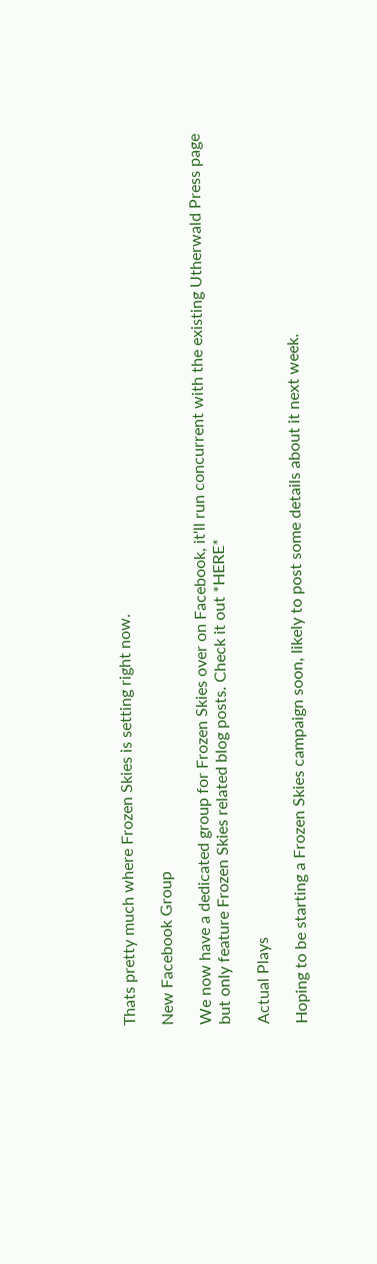Thats pretty much where Frozen Skies is setting right now.

New Facebook Group

We now have a dedicated group for Frozen Skies over on Facebook, it'll run concurrent with the existing Utherwald Press page but only feature Frozen Skies related blog posts. Check it out *HERE*

Actual Plays

Hoping to be starting a Frozen Skies campaign soon, likely to post some details about it next week.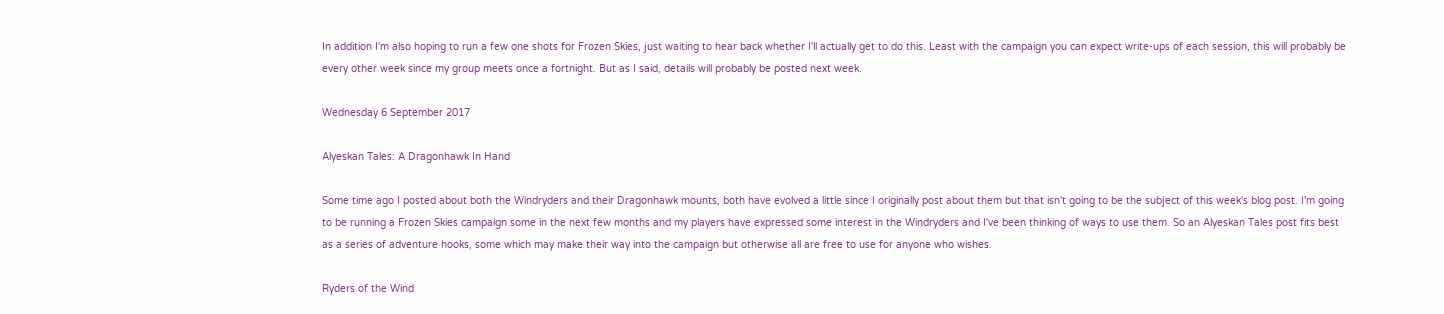In addition I'm also hoping to run a few one shots for Frozen Skies, just waiting to hear back whether I'll actually get to do this. Least with the campaign you can expect write-ups of each session, this will probably be every other week since my group meets once a fortnight. But as I said, details will probably be posted next week.

Wednesday 6 September 2017

Alyeskan Tales: A Dragonhawk In Hand

Some time ago I posted about both the Windryders and their Dragonhawk mounts, both have evolved a little since I originally post about them but that isn't going to be the subject of this week's blog post. I'm going to be running a Frozen Skies campaign some in the next few months and my players have expressed some interest in the Windryders and I've been thinking of ways to use them. So an Alyeskan Tales post fits best as a series of adventure hooks, some which may make their way into the campaign but otherwise all are free to use for anyone who wishes.

Ryders of the Wind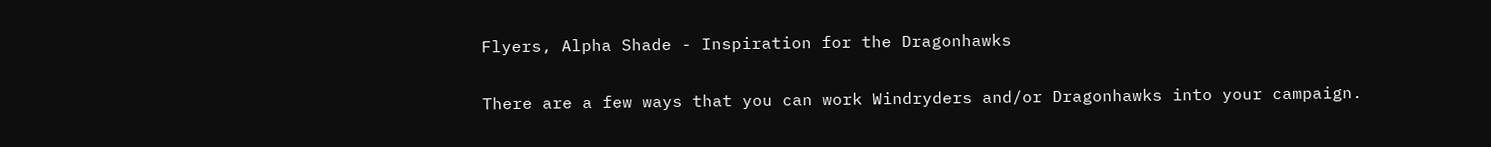Flyers, Alpha Shade - Inspiration for the Dragonhawks

There are a few ways that you can work Windryders and/or Dragonhawks into your campaign.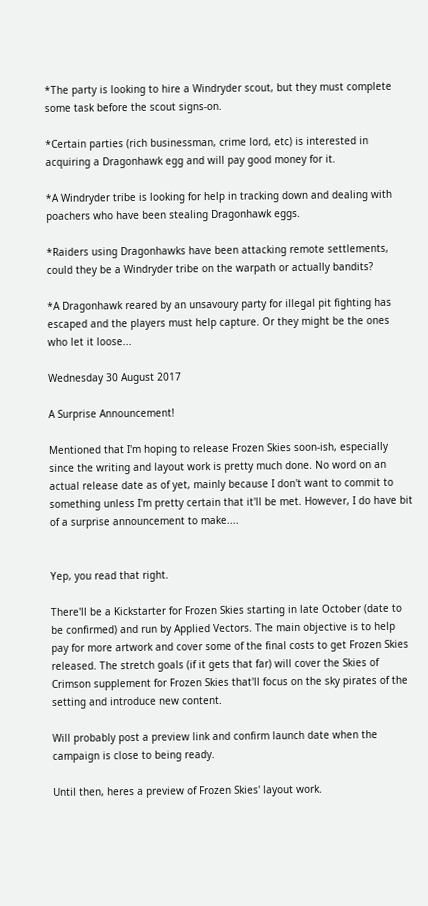*The party is looking to hire a Windryder scout, but they must complete some task before the scout signs-on.

*Certain parties (rich businessman, crime lord, etc) is interested in acquiring a Dragonhawk egg and will pay good money for it.

*A Windryder tribe is looking for help in tracking down and dealing with poachers who have been stealing Dragonhawk eggs.

*Raiders using Dragonhawks have been attacking remote settlements, could they be a Windryder tribe on the warpath or actually bandits?

*A Dragonhawk reared by an unsavoury party for illegal pit fighting has escaped and the players must help capture. Or they might be the ones who let it loose...

Wednesday 30 August 2017

A Surprise Announcement!

Mentioned that I'm hoping to release Frozen Skies soon-ish, especially since the writing and layout work is pretty much done. No word on an actual release date as of yet, mainly because I don't want to commit to something unless I'm pretty certain that it'll be met. However, I do have bit of a surprise announcement to make....


Yep, you read that right.

There'll be a Kickstarter for Frozen Skies starting in late October (date to be confirmed) and run by Applied Vectors. The main objective is to help pay for more artwork and cover some of the final costs to get Frozen Skies released. The stretch goals (if it gets that far) will cover the Skies of Crimson supplement for Frozen Skies that'll focus on the sky pirates of the setting and introduce new content.

Will probably post a preview link and confirm launch date when the campaign is close to being ready.

Until then, heres a preview of Frozen Skies' layout work.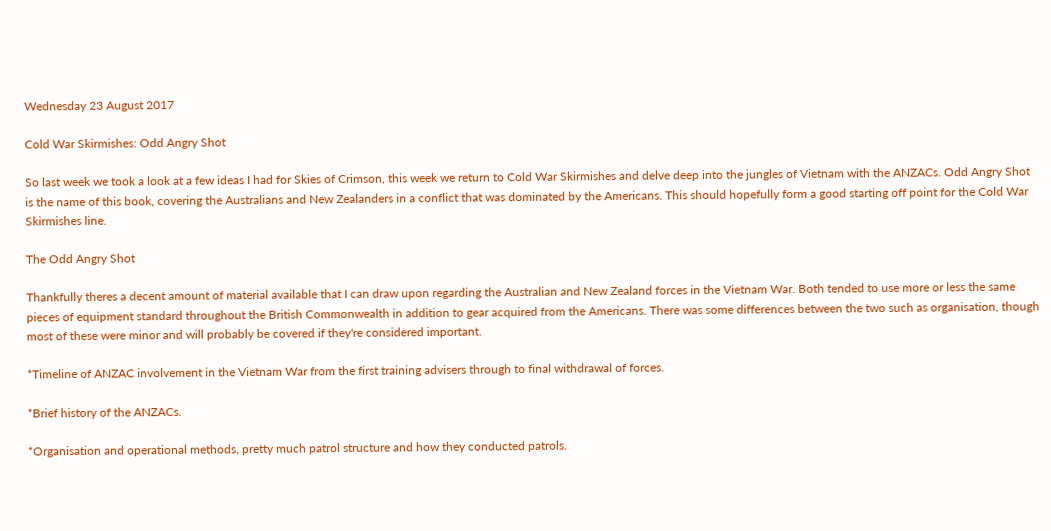Wednesday 23 August 2017

Cold War Skirmishes: Odd Angry Shot

So last week we took a look at a few ideas I had for Skies of Crimson, this week we return to Cold War Skirmishes and delve deep into the jungles of Vietnam with the ANZACs. Odd Angry Shot is the name of this book, covering the Australians and New Zealanders in a conflict that was dominated by the Americans. This should hopefully form a good starting off point for the Cold War Skirmishes line.

The Odd Angry Shot

Thankfully theres a decent amount of material available that I can draw upon regarding the Australian and New Zealand forces in the Vietnam War. Both tended to use more or less the same pieces of equipment standard throughout the British Commonwealth in addition to gear acquired from the Americans. There was some differences between the two such as organisation, though most of these were minor and will probably be covered if they're considered important.

*Timeline of ANZAC involvement in the Vietnam War from the first training advisers through to final withdrawal of forces.

*Brief history of the ANZACs.

*Organisation and operational methods, pretty much patrol structure and how they conducted patrols.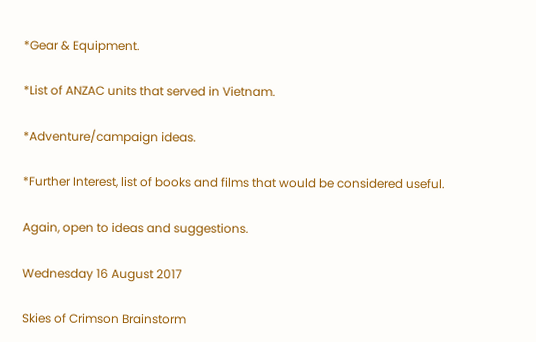*Gear & Equipment.

*List of ANZAC units that served in Vietnam.

*Adventure/campaign ideas.

*Further Interest, list of books and films that would be considered useful.

Again, open to ideas and suggestions.

Wednesday 16 August 2017

Skies of Crimson Brainstorm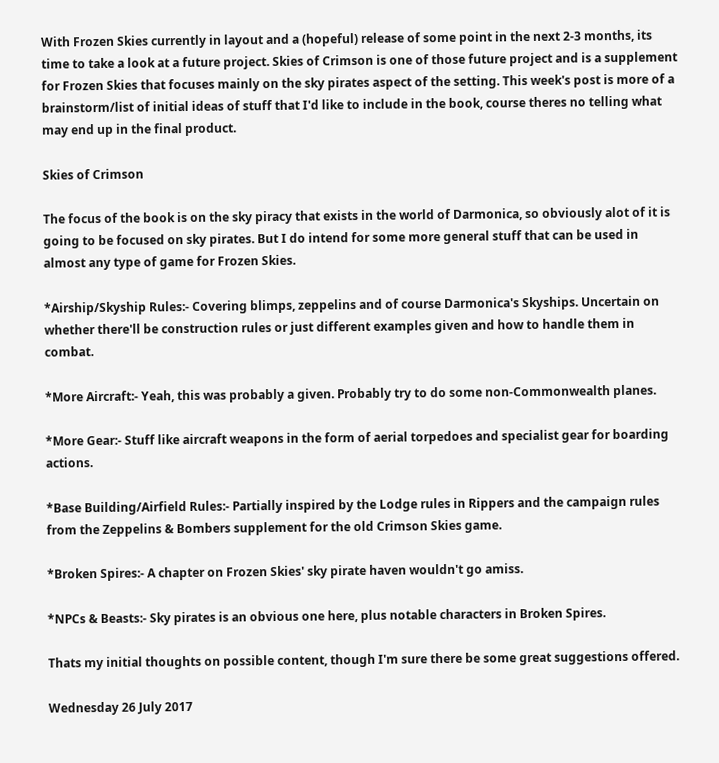With Frozen Skies currently in layout and a (hopeful) release of some point in the next 2-3 months, its time to take a look at a future project. Skies of Crimson is one of those future project and is a supplement for Frozen Skies that focuses mainly on the sky pirates aspect of the setting. This week's post is more of a brainstorm/list of initial ideas of stuff that I'd like to include in the book, course theres no telling what may end up in the final product.

Skies of Crimson

The focus of the book is on the sky piracy that exists in the world of Darmonica, so obviously alot of it is going to be focused on sky pirates. But I do intend for some more general stuff that can be used in almost any type of game for Frozen Skies.

*Airship/Skyship Rules:- Covering blimps, zeppelins and of course Darmonica's Skyships. Uncertain on whether there'll be construction rules or just different examples given and how to handle them in combat.

*More Aircraft:- Yeah, this was probably a given. Probably try to do some non-Commonwealth planes.

*More Gear:- Stuff like aircraft weapons in the form of aerial torpedoes and specialist gear for boarding actions.

*Base Building/Airfield Rules:- Partially inspired by the Lodge rules in Rippers and the campaign rules from the Zeppelins & Bombers supplement for the old Crimson Skies game.

*Broken Spires:- A chapter on Frozen Skies' sky pirate haven wouldn't go amiss.

*NPCs & Beasts:- Sky pirates is an obvious one here, plus notable characters in Broken Spires.

Thats my initial thoughts on possible content, though I'm sure there be some great suggestions offered.

Wednesday 26 July 2017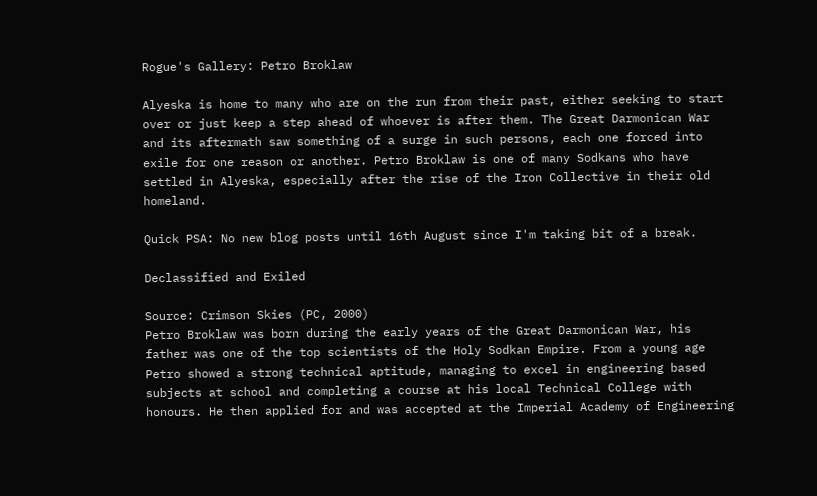Rogue's Gallery: Petro Broklaw

Alyeska is home to many who are on the run from their past, either seeking to start over or just keep a step ahead of whoever is after them. The Great Darmonican War and its aftermath saw something of a surge in such persons, each one forced into exile for one reason or another. Petro Broklaw is one of many Sodkans who have settled in Alyeska, especially after the rise of the Iron Collective in their old homeland.

Quick PSA: No new blog posts until 16th August since I'm taking bit of a break.

Declassified and Exiled

Source: Crimson Skies (PC, 2000)
Petro Broklaw was born during the early years of the Great Darmonican War, his father was one of the top scientists of the Holy Sodkan Empire. From a young age Petro showed a strong technical aptitude, managing to excel in engineering based subjects at school and completing a course at his local Technical College with honours. He then applied for and was accepted at the Imperial Academy of Engineering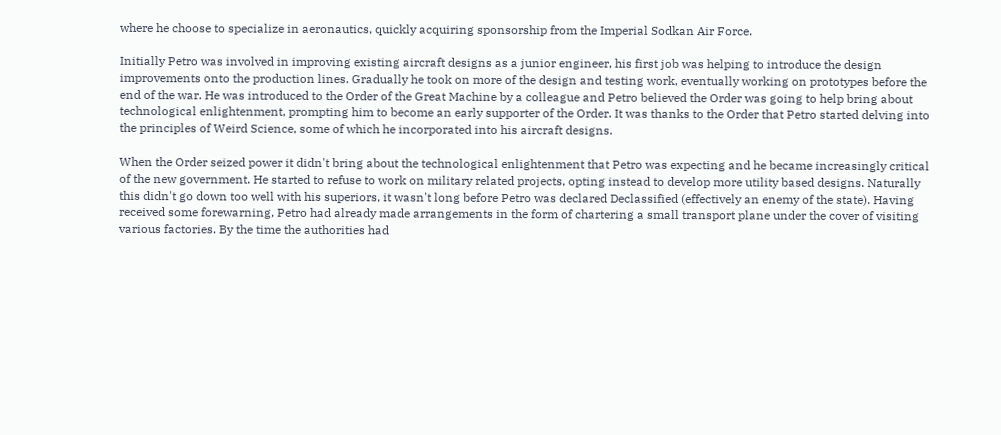where he choose to specialize in aeronautics, quickly acquiring sponsorship from the Imperial Sodkan Air Force.

Initially Petro was involved in improving existing aircraft designs as a junior engineer, his first job was helping to introduce the design improvements onto the production lines. Gradually he took on more of the design and testing work, eventually working on prototypes before the end of the war. He was introduced to the Order of the Great Machine by a colleague and Petro believed the Order was going to help bring about technological enlightenment, prompting him to become an early supporter of the Order. It was thanks to the Order that Petro started delving into the principles of Weird Science, some of which he incorporated into his aircraft designs.

When the Order seized power it didn't bring about the technological enlightenment that Petro was expecting and he became increasingly critical of the new government. He started to refuse to work on military related projects, opting instead to develop more utility based designs. Naturally this didn't go down too well with his superiors, it wasn't long before Petro was declared Declassified (effectively an enemy of the state). Having received some forewarning, Petro had already made arrangements in the form of chartering a small transport plane under the cover of visiting various factories. By the time the authorities had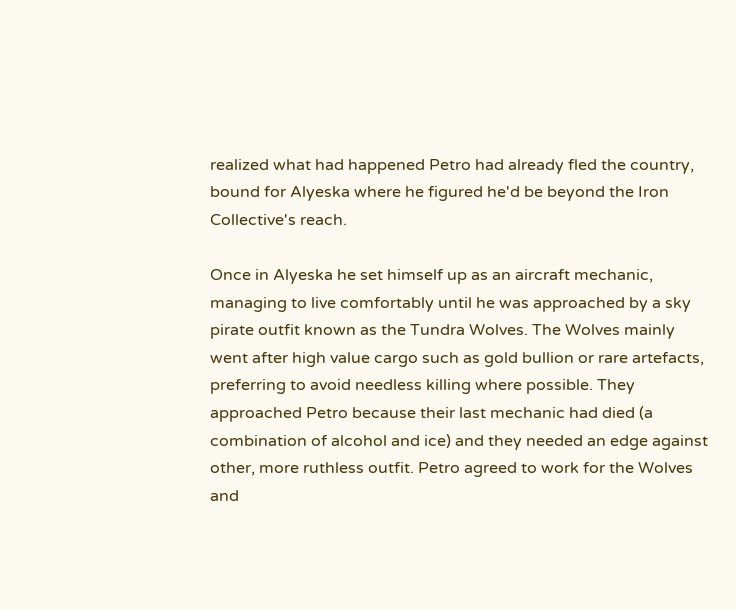realized what had happened Petro had already fled the country, bound for Alyeska where he figured he'd be beyond the Iron Collective's reach.

Once in Alyeska he set himself up as an aircraft mechanic, managing to live comfortably until he was approached by a sky pirate outfit known as the Tundra Wolves. The Wolves mainly went after high value cargo such as gold bullion or rare artefacts, preferring to avoid needless killing where possible. They approached Petro because their last mechanic had died (a combination of alcohol and ice) and they needed an edge against other, more ruthless outfit. Petro agreed to work for the Wolves and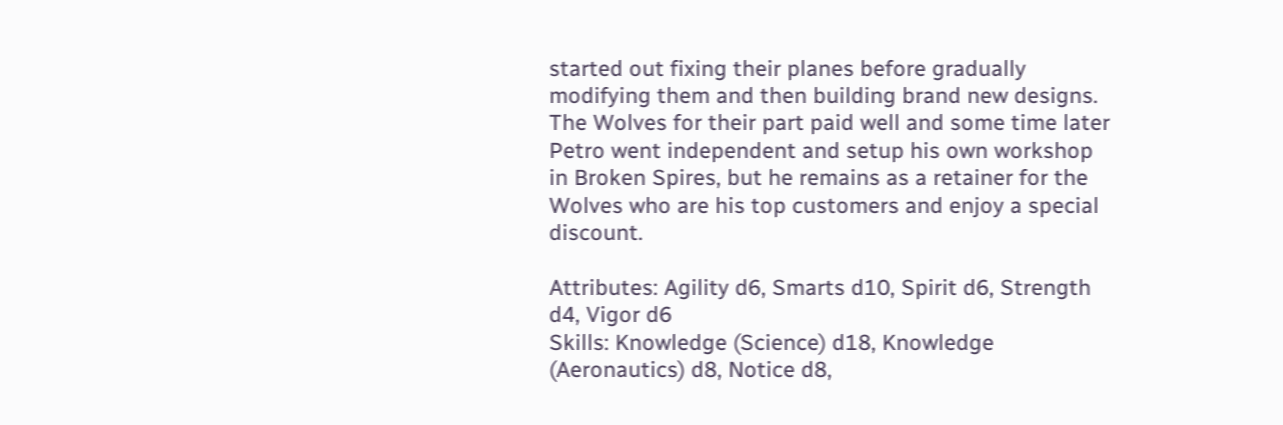started out fixing their planes before gradually modifying them and then building brand new designs. The Wolves for their part paid well and some time later Petro went independent and setup his own workshop in Broken Spires, but he remains as a retainer for the Wolves who are his top customers and enjoy a special discount.

Attributes: Agility d6, Smarts d10, Spirit d6, Strength d4, Vigor d6
Skills: Knowledge (Science) d18, Knowledge (Aeronautics) d8, Notice d8,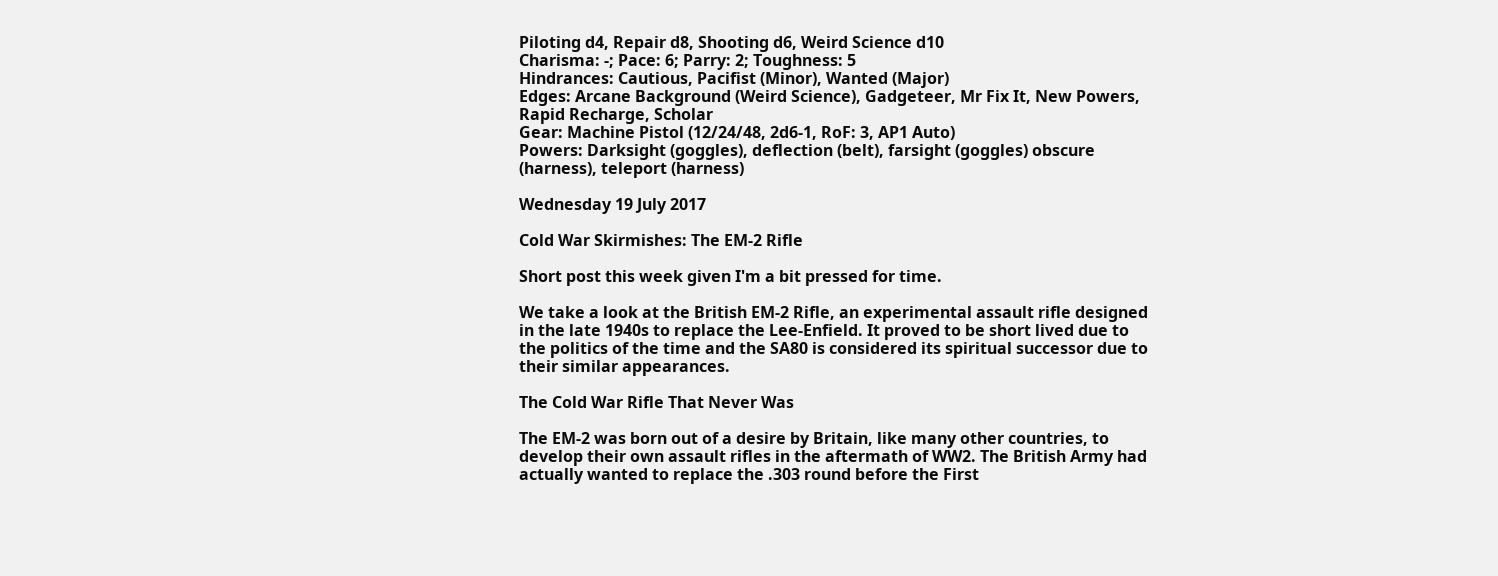Piloting d4, Repair d8, Shooting d6, Weird Science d10
Charisma: -; Pace: 6; Parry: 2; Toughness: 5
Hindrances: Cautious, Pacifist (Minor), Wanted (Major)
Edges: Arcane Background (Weird Science), Gadgeteer, Mr Fix It, New Powers, Rapid Recharge, Scholar
Gear: Machine Pistol (12/24/48, 2d6-1, RoF: 3, AP1 Auto)
Powers: Darksight (goggles), deflection (belt), farsight (goggles) obscure (harness), teleport (harness)

Wednesday 19 July 2017

Cold War Skirmishes: The EM-2 Rifle

Short post this week given I'm a bit pressed for time.

We take a look at the British EM-2 Rifle, an experimental assault rifle designed in the late 1940s to replace the Lee-Enfield. It proved to be short lived due to the politics of the time and the SA80 is considered its spiritual successor due to their similar appearances.

The Cold War Rifle That Never Was

The EM-2 was born out of a desire by Britain, like many other countries, to develop their own assault rifles in the aftermath of WW2. The British Army had actually wanted to replace the .303 round before the First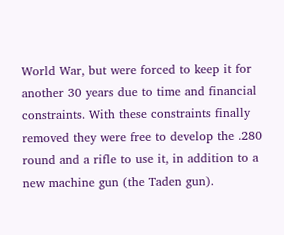World War, but were forced to keep it for another 30 years due to time and financial constraints. With these constraints finally removed they were free to develop the .280 round and a rifle to use it, in addition to a new machine gun (the Taden gun).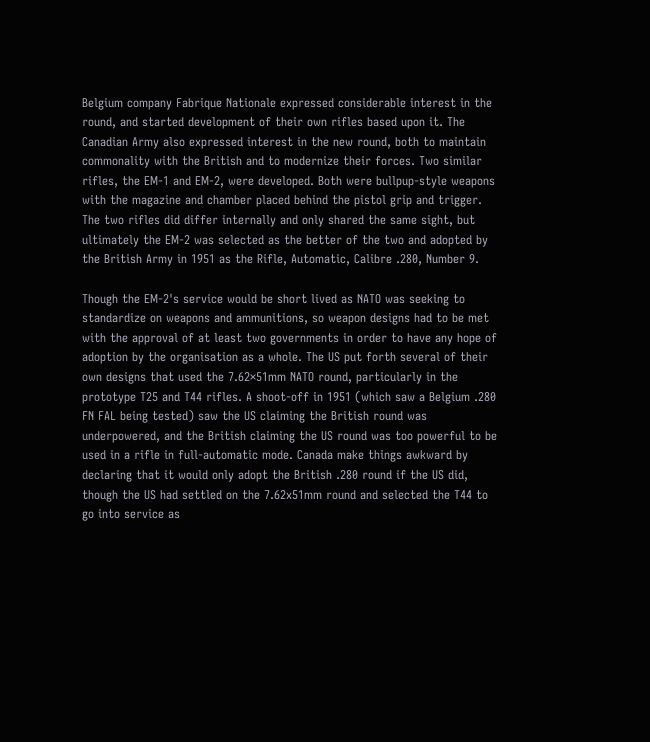Belgium company Fabrique Nationale expressed considerable interest in the round, and started development of their own rifles based upon it. The Canadian Army also expressed interest in the new round, both to maintain commonality with the British and to modernize their forces. Two similar rifles, the EM-1 and EM-2, were developed. Both were bullpup-style weapons with the magazine and chamber placed behind the pistol grip and trigger. The two rifles did differ internally and only shared the same sight, but ultimately the EM-2 was selected as the better of the two and adopted by the British Army in 1951 as the Rifle, Automatic, Calibre .280, Number 9.

Though the EM-2's service would be short lived as NATO was seeking to standardize on weapons and ammunitions, so weapon designs had to be met with the approval of at least two governments in order to have any hope of adoption by the organisation as a whole. The US put forth several of their own designs that used the 7.62×51mm NATO round, particularly in the prototype T25 and T44 rifles. A shoot-off in 1951 (which saw a Belgium .280 FN FAL being tested) saw the US claiming the British round was underpowered, and the British claiming the US round was too powerful to be used in a rifle in full-automatic mode. Canada make things awkward by declaring that it would only adopt the British .280 round if the US did, though the US had settled on the 7.62x51mm round and selected the T44 to go into service as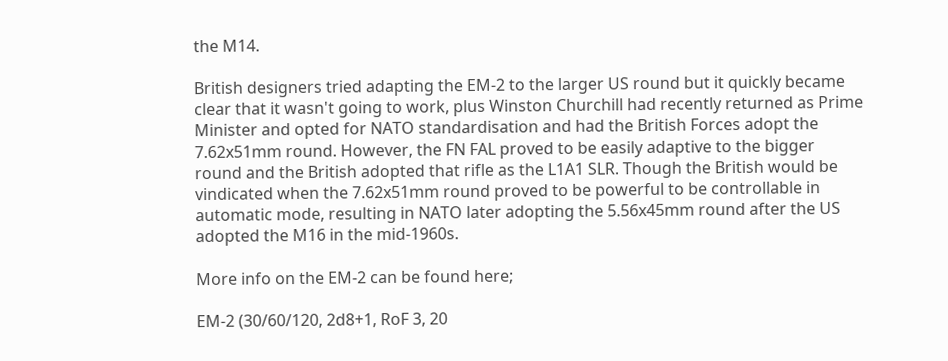the M14.

British designers tried adapting the EM-2 to the larger US round but it quickly became clear that it wasn't going to work, plus Winston Churchill had recently returned as Prime Minister and opted for NATO standardisation and had the British Forces adopt the 7.62x51mm round. However, the FN FAL proved to be easily adaptive to the bigger round and the British adopted that rifle as the L1A1 SLR. Though the British would be vindicated when the 7.62x51mm round proved to be powerful to be controllable in automatic mode, resulting in NATO later adopting the 5.56x45mm round after the US adopted the M16 in the mid-1960s.

More info on the EM-2 can be found here;

EM-2 (30/60/120, 2d8+1, RoF 3, 20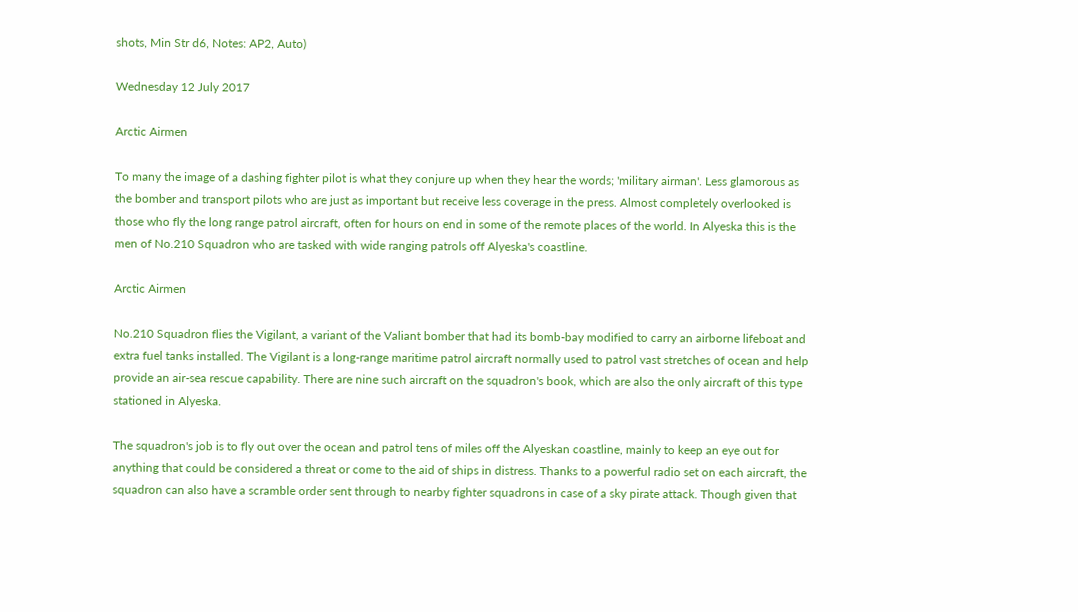shots, Min Str d6, Notes: AP2, Auto)

Wednesday 12 July 2017

Arctic Airmen

To many the image of a dashing fighter pilot is what they conjure up when they hear the words; 'military airman'. Less glamorous as the bomber and transport pilots who are just as important but receive less coverage in the press. Almost completely overlooked is those who fly the long range patrol aircraft, often for hours on end in some of the remote places of the world. In Alyeska this is the men of No.210 Squadron who are tasked with wide ranging patrols off Alyeska's coastline.

Arctic Airmen

No.210 Squadron flies the Vigilant, a variant of the Valiant bomber that had its bomb-bay modified to carry an airborne lifeboat and extra fuel tanks installed. The Vigilant is a long-range maritime patrol aircraft normally used to patrol vast stretches of ocean and help provide an air-sea rescue capability. There are nine such aircraft on the squadron's book, which are also the only aircraft of this type stationed in Alyeska.

The squadron's job is to fly out over the ocean and patrol tens of miles off the Alyeskan coastline, mainly to keep an eye out for anything that could be considered a threat or come to the aid of ships in distress. Thanks to a powerful radio set on each aircraft, the squadron can also have a scramble order sent through to nearby fighter squadrons in case of a sky pirate attack. Though given that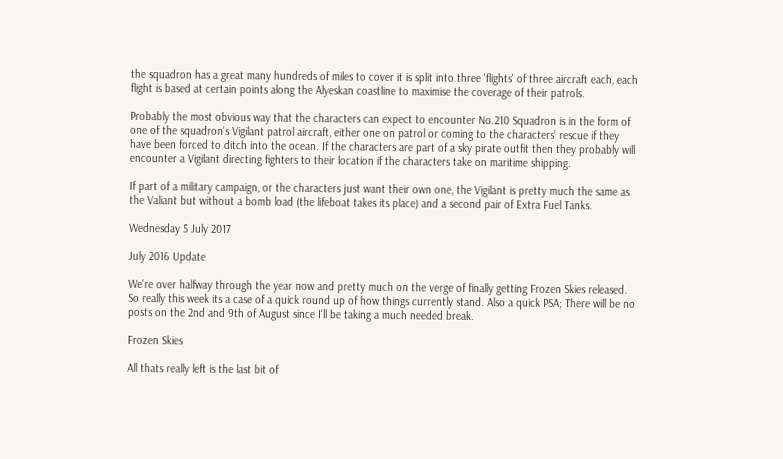the squadron has a great many hundreds of miles to cover it is split into three 'flights' of three aircraft each, each flight is based at certain points along the Alyeskan coastline to maximise the coverage of their patrols.

Probably the most obvious way that the characters can expect to encounter No.210 Squadron is in the form of one of the squadron's Vigilant patrol aircraft, either one on patrol or coming to the characters' rescue if they have been forced to ditch into the ocean. If the characters are part of a sky pirate outfit then they probably will encounter a Vigilant directing fighters to their location if the characters take on maritime shipping.

If part of a military campaign, or the characters just want their own one, the Vigilant is pretty much the same as the Valiant but without a bomb load (the lifeboat takes its place) and a second pair of Extra Fuel Tanks.

Wednesday 5 July 2017

July 2016 Update

We're over halfway through the year now and pretty much on the verge of finally getting Frozen Skies released. So really this week its a case of a quick round up of how things currently stand. Also a quick PSA; There will be no posts on the 2nd and 9th of August since I'll be taking a much needed break.

Frozen Skies

All thats really left is the last bit of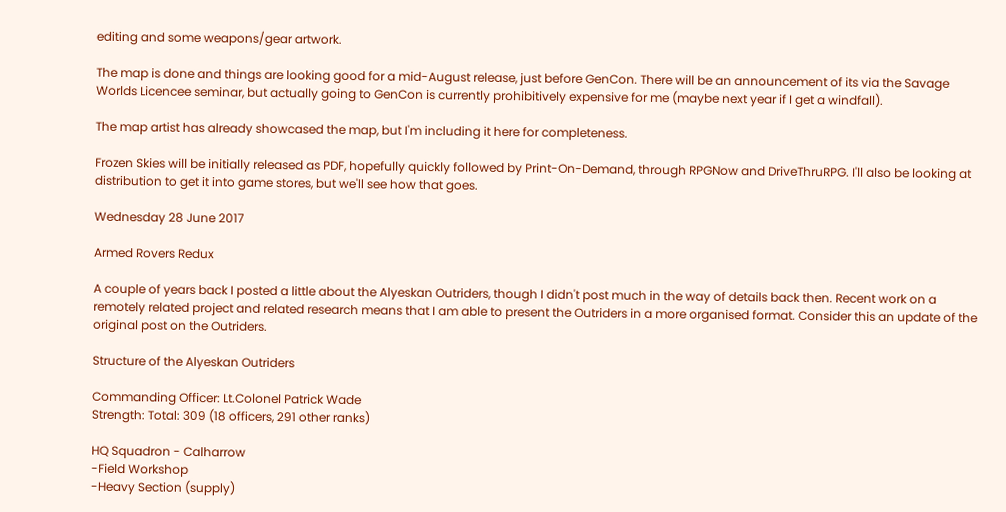editing and some weapons/gear artwork.

The map is done and things are looking good for a mid-August release, just before GenCon. There will be an announcement of its via the Savage Worlds Licencee seminar, but actually going to GenCon is currently prohibitively expensive for me (maybe next year if I get a windfall).

The map artist has already showcased the map, but I'm including it here for completeness.

Frozen Skies will be initially released as PDF, hopefully quickly followed by Print-On-Demand, through RPGNow and DriveThruRPG. I'll also be looking at distribution to get it into game stores, but we'll see how that goes.

Wednesday 28 June 2017

Armed Rovers Redux

A couple of years back I posted a little about the Alyeskan Outriders, though I didn't post much in the way of details back then. Recent work on a remotely related project and related research means that I am able to present the Outriders in a more organised format. Consider this an update of the original post on the Outriders.

Structure of the Alyeskan Outriders

Commanding Officer: Lt.Colonel Patrick Wade
Strength: Total: 309 (18 officers, 291 other ranks)

HQ Squadron - Calharrow
-Field Workshop
-Heavy Section (supply)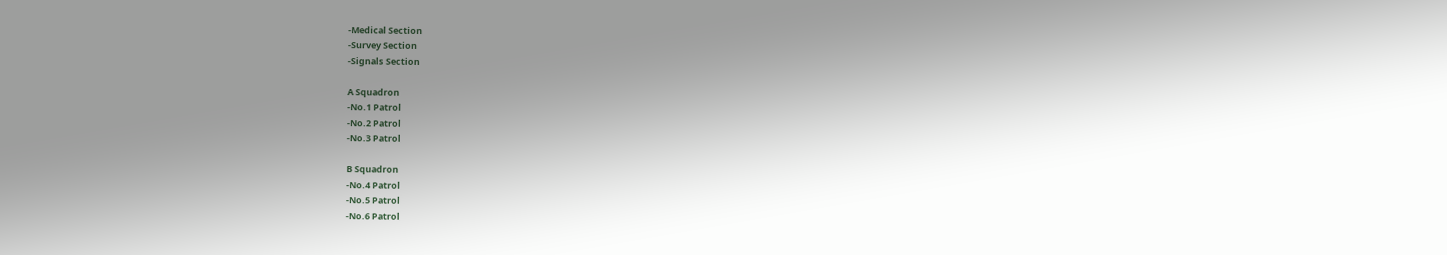-Medical Section
-Survey Section
-Signals Section

A Squadron
-No.1 Patrol
-No.2 Patrol
-No.3 Patrol

B Squadron
-No.4 Patrol
-No.5 Patrol
-No.6 Patrol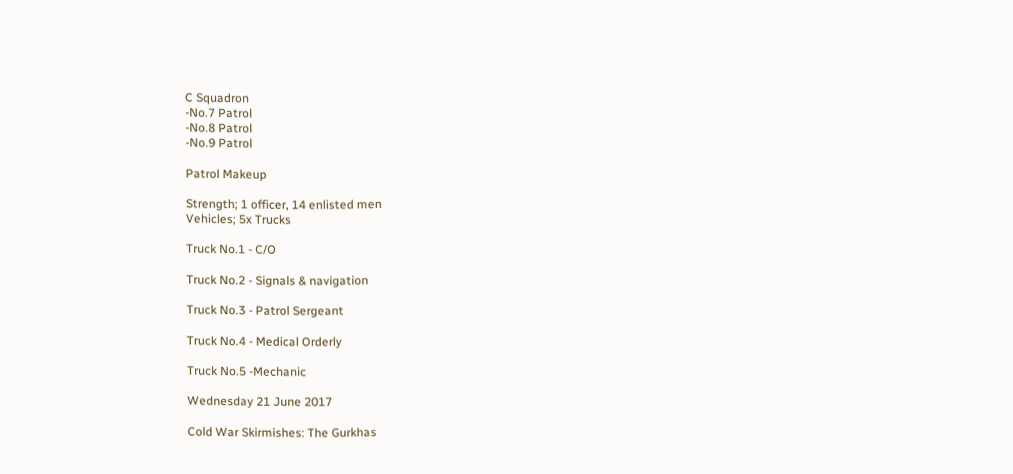C Squadron
-No.7 Patrol
-No.8 Patrol
-No.9 Patrol

Patrol Makeup

Strength; 1 officer, 14 enlisted men
Vehicles; 5x Trucks

Truck No.1 - C/O

Truck No.2 - Signals & navigation

Truck No.3 - Patrol Sergeant

Truck No.4 - Medical Orderly

Truck No.5 -Mechanic

Wednesday 21 June 2017

Cold War Skirmishes: The Gurkhas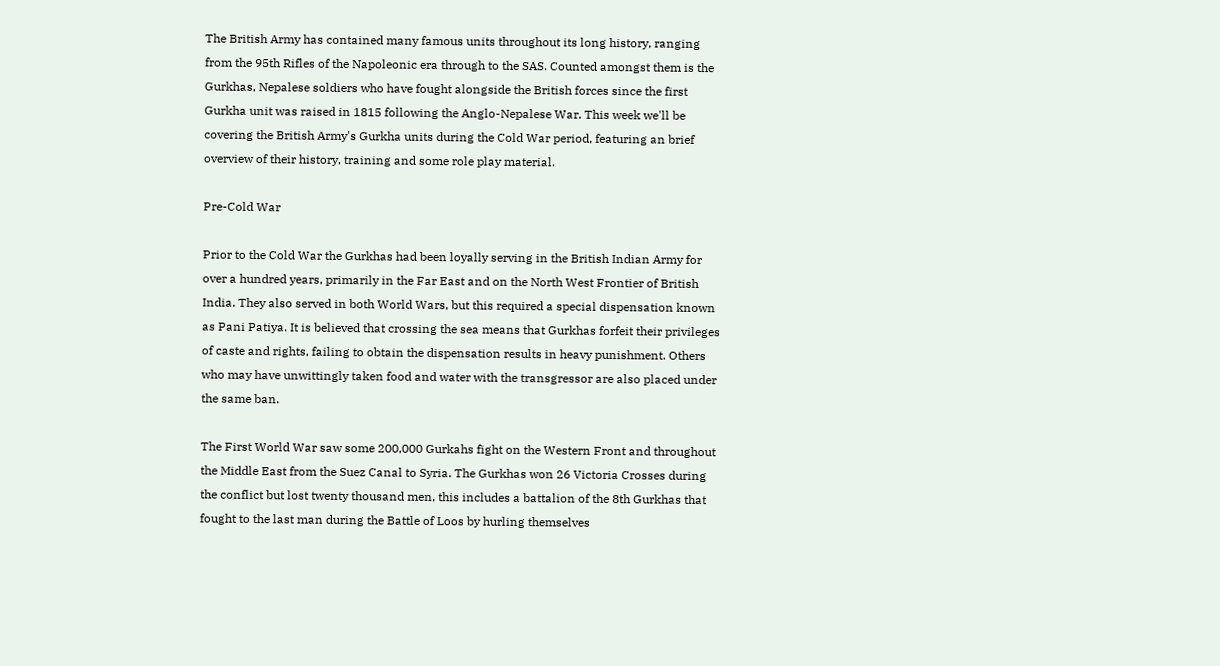The British Army has contained many famous units throughout its long history, ranging from the 95th Rifles of the Napoleonic era through to the SAS. Counted amongst them is the Gurkhas, Nepalese soldiers who have fought alongside the British forces since the first Gurkha unit was raised in 1815 following the Anglo-Nepalese War. This week we'll be covering the British Army's Gurkha units during the Cold War period, featuring an brief overview of their history, training and some role play material.

Pre-Cold War

Prior to the Cold War the Gurkhas had been loyally serving in the British Indian Army for over a hundred years, primarily in the Far East and on the North West Frontier of British India. They also served in both World Wars, but this required a special dispensation known as Pani Patiya. It is believed that crossing the sea means that Gurkhas forfeit their privileges of caste and rights, failing to obtain the dispensation results in heavy punishment. Others who may have unwittingly taken food and water with the transgressor are also placed under the same ban.

The First World War saw some 200,000 Gurkahs fight on the Western Front and throughout the Middle East from the Suez Canal to Syria. The Gurkhas won 26 Victoria Crosses during the conflict but lost twenty thousand men, this includes a battalion of the 8th Gurkhas that fought to the last man during the Battle of Loos by hurling themselves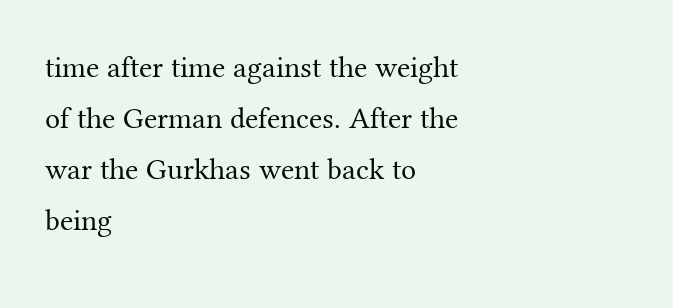time after time against the weight of the German defences. After the war the Gurkhas went back to being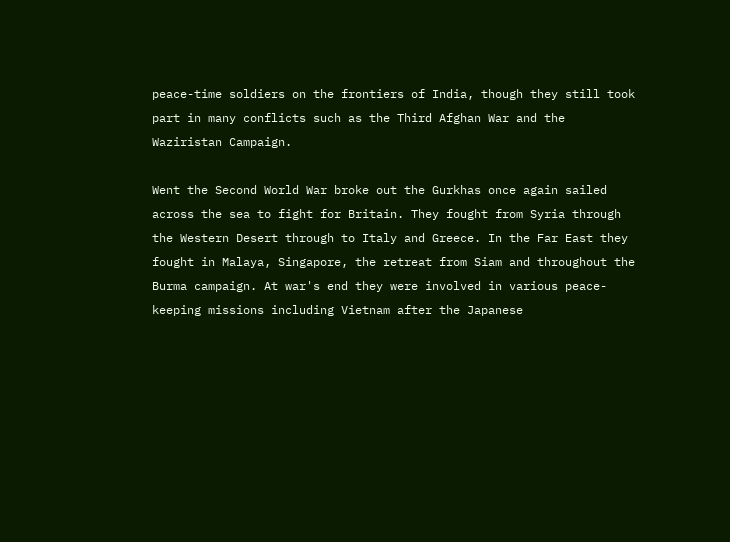peace-time soldiers on the frontiers of India, though they still took part in many conflicts such as the Third Afghan War and the Waziristan Campaign.

Went the Second World War broke out the Gurkhas once again sailed across the sea to fight for Britain. They fought from Syria through the Western Desert through to Italy and Greece. In the Far East they fought in Malaya, Singapore, the retreat from Siam and throughout the Burma campaign. At war's end they were involved in various peace-keeping missions including Vietnam after the Japanese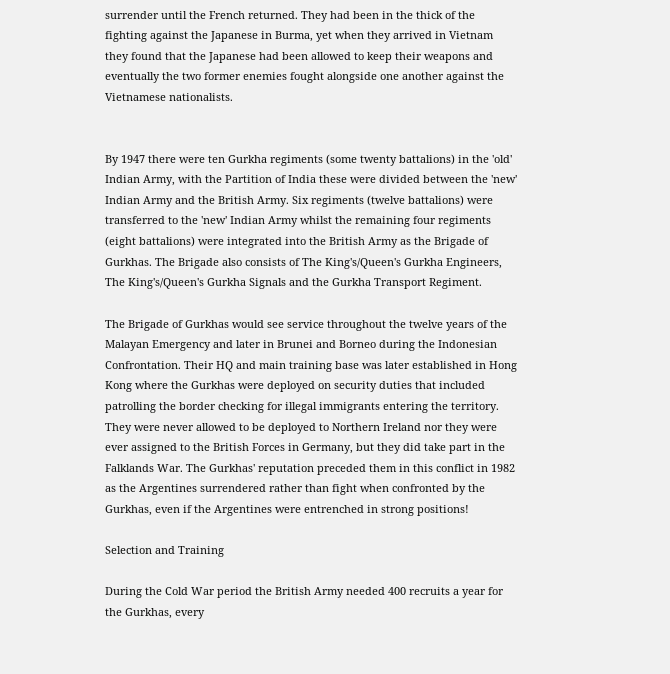surrender until the French returned. They had been in the thick of the fighting against the Japanese in Burma, yet when they arrived in Vietnam they found that the Japanese had been allowed to keep their weapons and eventually the two former enemies fought alongside one another against the Vietnamese nationalists.


By 1947 there were ten Gurkha regiments (some twenty battalions) in the 'old' Indian Army, with the Partition of India these were divided between the 'new' Indian Army and the British Army. Six regiments (twelve battalions) were transferred to the 'new' Indian Army whilst the remaining four regiments (eight battalions) were integrated into the British Army as the Brigade of Gurkhas. The Brigade also consists of The King's/Queen's Gurkha Engineers, The King's/Queen's Gurkha Signals and the Gurkha Transport Regiment.

The Brigade of Gurkhas would see service throughout the twelve years of the Malayan Emergency and later in Brunei and Borneo during the Indonesian Confrontation. Their HQ and main training base was later established in Hong Kong where the Gurkhas were deployed on security duties that included patrolling the border checking for illegal immigrants entering the territory. They were never allowed to be deployed to Northern Ireland nor they were ever assigned to the British Forces in Germany, but they did take part in the Falklands War. The Gurkhas' reputation preceded them in this conflict in 1982 as the Argentines surrendered rather than fight when confronted by the Gurkhas, even if the Argentines were entrenched in strong positions!

Selection and Training

During the Cold War period the British Army needed 400 recruits a year for the Gurkhas, every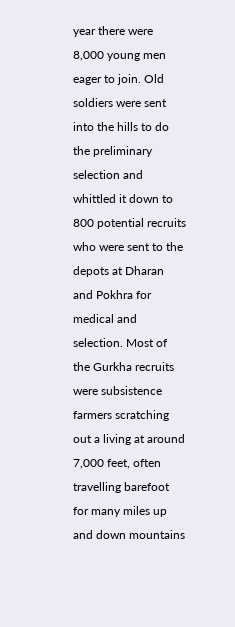year there were 8,000 young men eager to join. Old soldiers were sent into the hills to do the preliminary selection and whittled it down to 800 potential recruits who were sent to the depots at Dharan and Pokhra for medical and selection. Most of the Gurkha recruits were subsistence farmers scratching out a living at around 7,000 feet, often travelling barefoot for many miles up and down mountains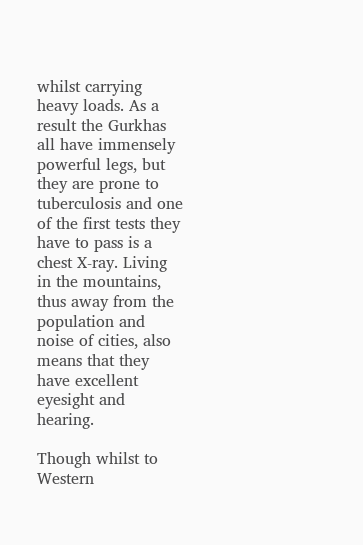whilst carrying heavy loads. As a result the Gurkhas all have immensely powerful legs, but they are prone to tuberculosis and one of the first tests they have to pass is a chest X-ray. Living in the mountains, thus away from the population and noise of cities, also means that they have excellent eyesight and hearing.

Though whilst to Western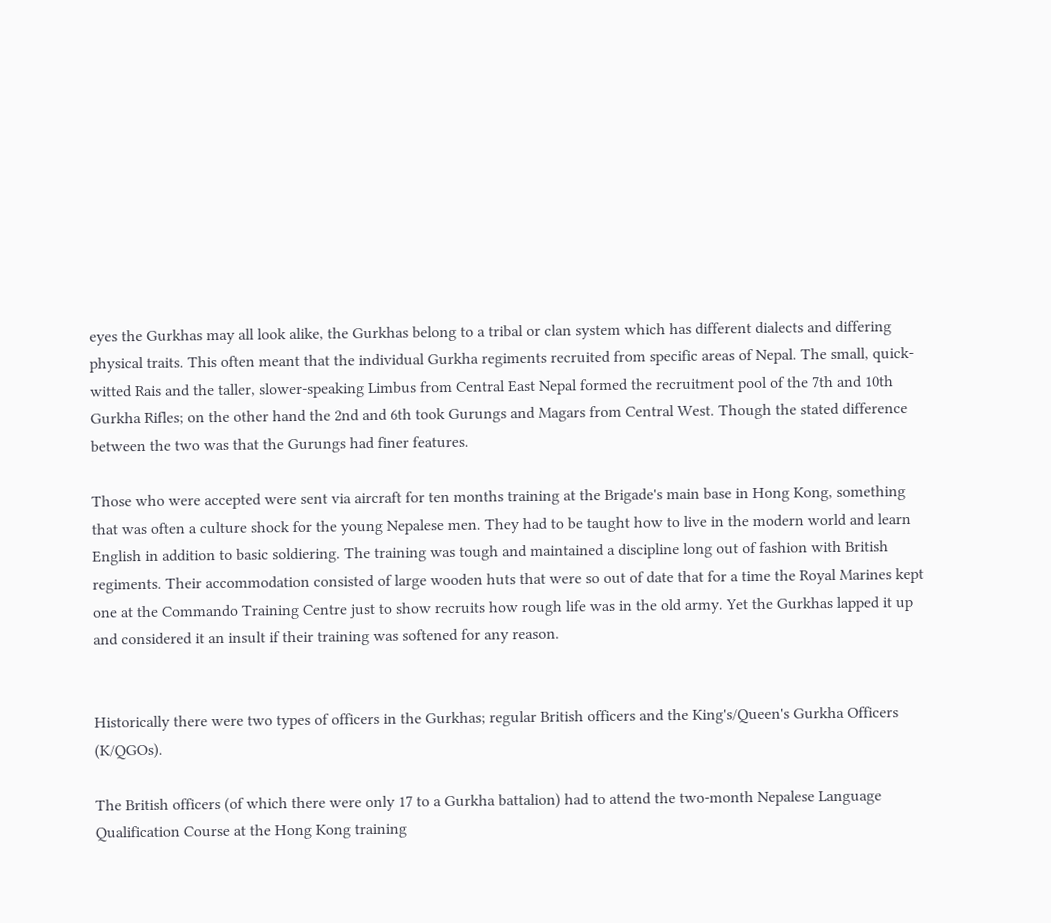eyes the Gurkhas may all look alike, the Gurkhas belong to a tribal or clan system which has different dialects and differing physical traits. This often meant that the individual Gurkha regiments recruited from specific areas of Nepal. The small, quick-witted Rais and the taller, slower-speaking Limbus from Central East Nepal formed the recruitment pool of the 7th and 10th Gurkha Rifles; on the other hand the 2nd and 6th took Gurungs and Magars from Central West. Though the stated difference between the two was that the Gurungs had finer features.

Those who were accepted were sent via aircraft for ten months training at the Brigade's main base in Hong Kong, something that was often a culture shock for the young Nepalese men. They had to be taught how to live in the modern world and learn English in addition to basic soldiering. The training was tough and maintained a discipline long out of fashion with British regiments. Their accommodation consisted of large wooden huts that were so out of date that for a time the Royal Marines kept one at the Commando Training Centre just to show recruits how rough life was in the old army. Yet the Gurkhas lapped it up and considered it an insult if their training was softened for any reason.


Historically there were two types of officers in the Gurkhas; regular British officers and the King's/Queen's Gurkha Officers (K/QGOs).

The British officers (of which there were only 17 to a Gurkha battalion) had to attend the two-month Nepalese Language Qualification Course at the Hong Kong training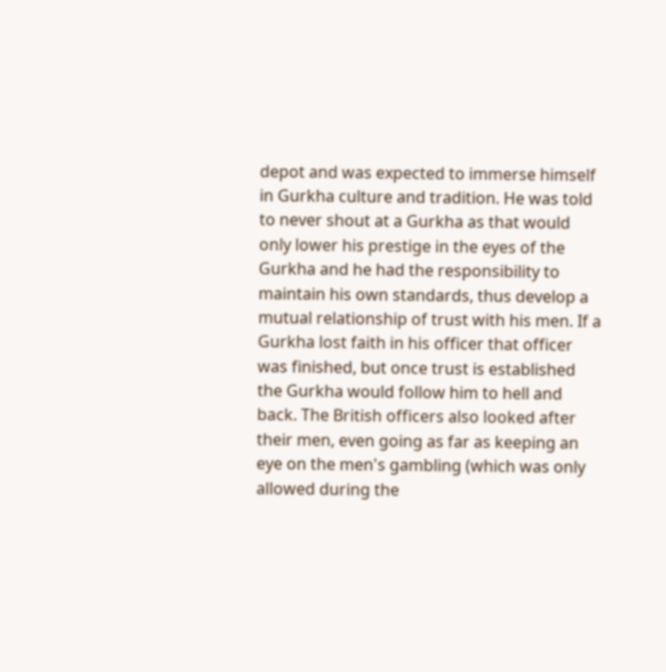depot and was expected to immerse himself in Gurkha culture and tradition. He was told to never shout at a Gurkha as that would only lower his prestige in the eyes of the Gurkha and he had the responsibility to maintain his own standards, thus develop a mutual relationship of trust with his men. If a Gurkha lost faith in his officer that officer was finished, but once trust is established the Gurkha would follow him to hell and back. The British officers also looked after their men, even going as far as keeping an eye on the men's gambling (which was only allowed during the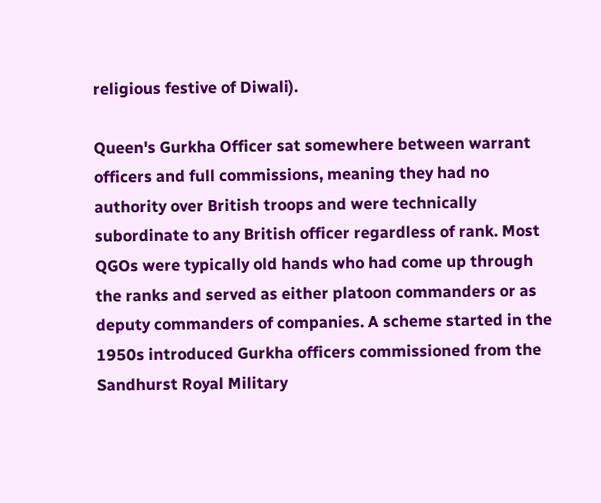religious festive of Diwali).

Queen's Gurkha Officer sat somewhere between warrant officers and full commissions, meaning they had no authority over British troops and were technically subordinate to any British officer regardless of rank. Most QGOs were typically old hands who had come up through the ranks and served as either platoon commanders or as deputy commanders of companies. A scheme started in the 1950s introduced Gurkha officers commissioned from the Sandhurst Royal Military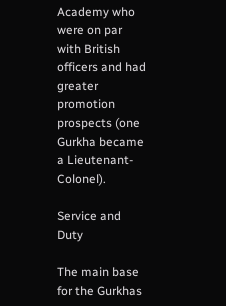Academy who were on par with British officers and had greater promotion prospects (one Gurkha became a Lieutenant-Colonel).

Service and Duty

The main base for the Gurkhas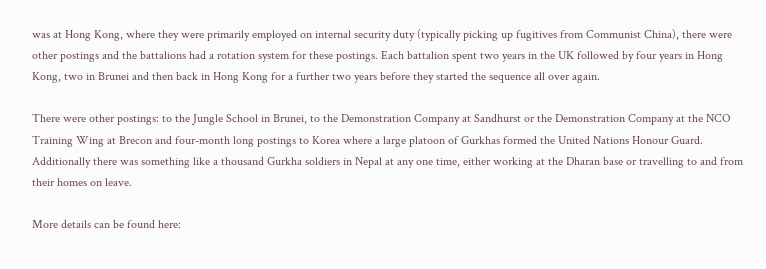was at Hong Kong, where they were primarily employed on internal security duty (typically picking up fugitives from Communist China), there were other postings and the battalions had a rotation system for these postings. Each battalion spent two years in the UK followed by four years in Hong Kong, two in Brunei and then back in Hong Kong for a further two years before they started the sequence all over again.

There were other postings: to the Jungle School in Brunei, to the Demonstration Company at Sandhurst or the Demonstration Company at the NCO Training Wing at Brecon and four-month long postings to Korea where a large platoon of Gurkhas formed the United Nations Honour Guard. Additionally there was something like a thousand Gurkha soldiers in Nepal at any one time, either working at the Dharan base or travelling to and from their homes on leave.

More details can be found here: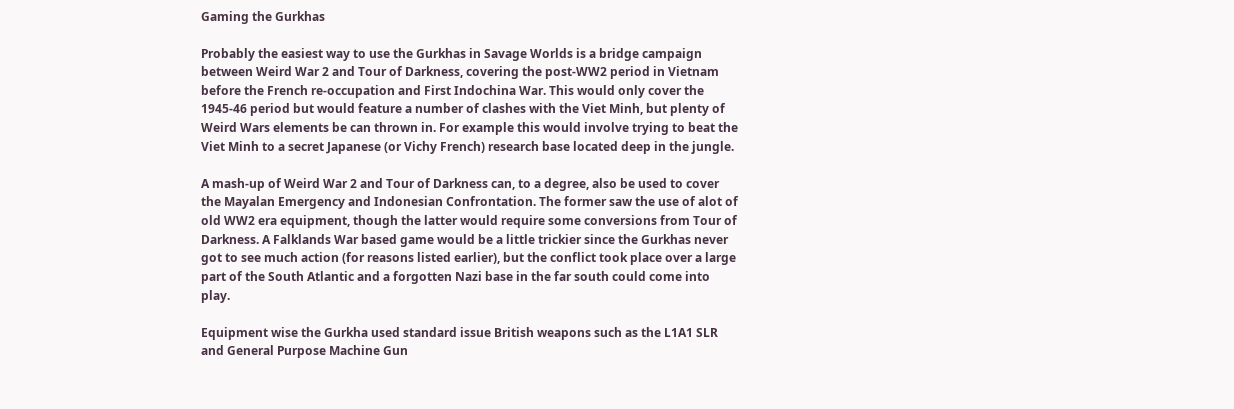Gaming the Gurkhas

Probably the easiest way to use the Gurkhas in Savage Worlds is a bridge campaign between Weird War 2 and Tour of Darkness, covering the post-WW2 period in Vietnam before the French re-occupation and First Indochina War. This would only cover the 1945-46 period but would feature a number of clashes with the Viet Minh, but plenty of Weird Wars elements be can thrown in. For example this would involve trying to beat the Viet Minh to a secret Japanese (or Vichy French) research base located deep in the jungle.

A mash-up of Weird War 2 and Tour of Darkness can, to a degree, also be used to cover the Mayalan Emergency and Indonesian Confrontation. The former saw the use of alot of old WW2 era equipment, though the latter would require some conversions from Tour of Darkness. A Falklands War based game would be a little trickier since the Gurkhas never got to see much action (for reasons listed earlier), but the conflict took place over a large part of the South Atlantic and a forgotten Nazi base in the far south could come into play.

Equipment wise the Gurkha used standard issue British weapons such as the L1A1 SLR and General Purpose Machine Gun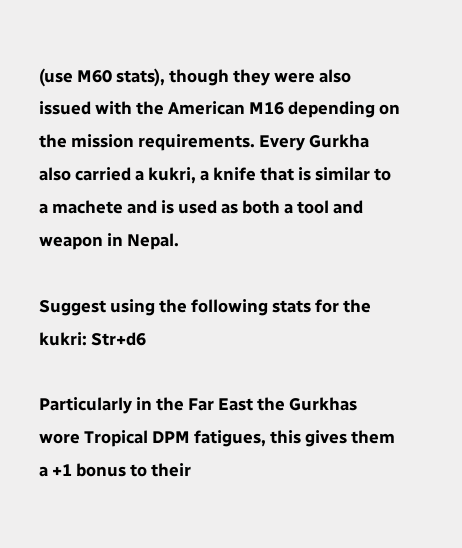(use M60 stats), though they were also issued with the American M16 depending on the mission requirements. Every Gurkha also carried a kukri, a knife that is similar to a machete and is used as both a tool and weapon in Nepal.

Suggest using the following stats for the kukri: Str+d6

Particularly in the Far East the Gurkhas wore Tropical DPM fatigues, this gives them a +1 bonus to their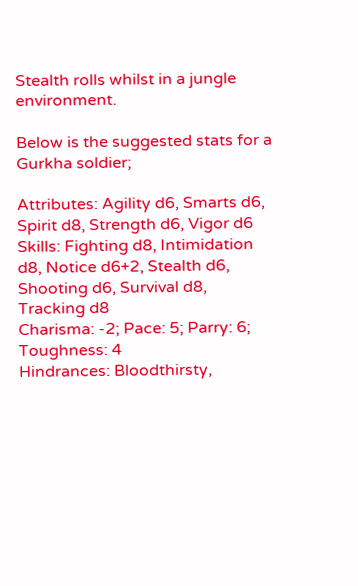Stealth rolls whilst in a jungle environment.

Below is the suggested stats for a Gurkha soldier;

Attributes: Agility d6, Smarts d6, Spirit d8, Strength d6, Vigor d6
Skills: Fighting d8, Intimidation d8, Notice d6+2, Stealth d6, Shooting d6, Survival d8, Tracking d8
Charisma: -2; Pace: 5; Parry: 6; Toughness: 4
Hindrances: Bloodthirsty,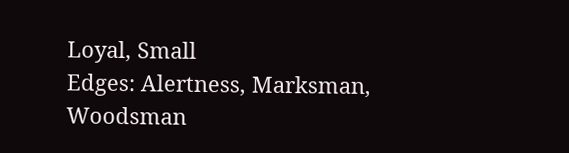Loyal, Small
Edges: Alertness, Marksman, Woodsman